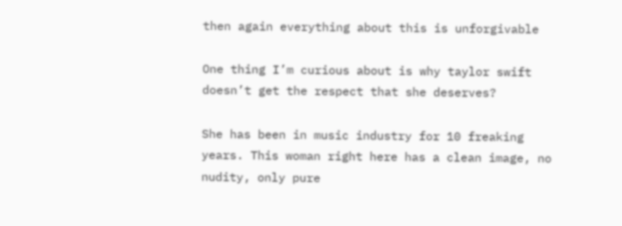then again everything about this is unforgivable

One thing I’m curious about is why taylor swift doesn’t get the respect that she deserves?

She has been in music industry for 10 freaking years. This woman right here has a clean image, no nudity, only pure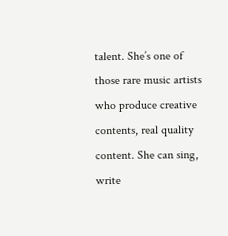talent. She’s one of those rare music artists who produce creative contents, real quality content. She can sing, write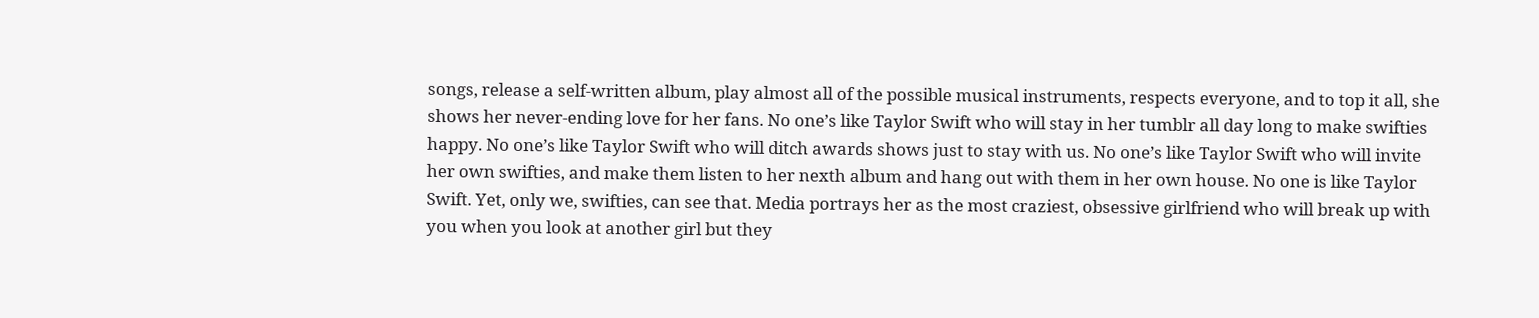songs, release a self-written album, play almost all of the possible musical instruments, respects everyone, and to top it all, she shows her never-ending love for her fans. No one’s like Taylor Swift who will stay in her tumblr all day long to make swifties happy. No one’s like Taylor Swift who will ditch awards shows just to stay with us. No one’s like Taylor Swift who will invite her own swifties, and make them listen to her nexth album and hang out with them in her own house. No one is like Taylor Swift. Yet, only we, swifties, can see that. Media portrays her as the most craziest, obsessive girlfriend who will break up with you when you look at another girl but they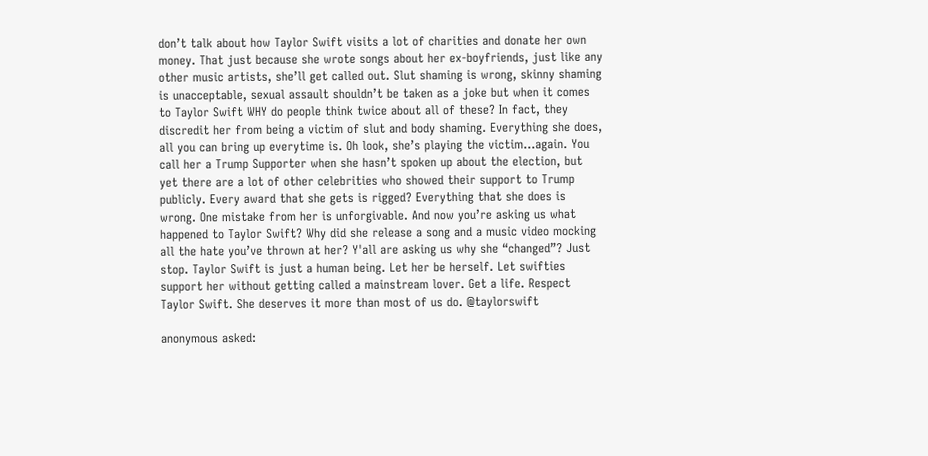don’t talk about how Taylor Swift visits a lot of charities and donate her own money. That just because she wrote songs about her ex-boyfriends, just like any other music artists, she’ll get called out. Slut shaming is wrong, skinny shaming is unacceptable, sexual assault shouldn’t be taken as a joke but when it comes to Taylor Swift WHY do people think twice about all of these? In fact, they discredit her from being a victim of slut and body shaming. Everything she does, all you can bring up everytime is. Oh look, she’s playing the victim…again. You call her a Trump Supporter when she hasn’t spoken up about the election, but yet there are a lot of other celebrities who showed their support to Trump publicly. Every award that she gets is rigged? Everything that she does is wrong. One mistake from her is unforgivable. And now you’re asking us what happened to Taylor Swift? Why did she release a song and a music video mocking all the hate you’ve thrown at her? Y'all are asking us why she “changed”? Just stop. Taylor Swift is just a human being. Let her be herself. Let swifties support her without getting called a mainstream lover. Get a life. Respect Taylor Swift. She deserves it more than most of us do. @taylorswift

anonymous asked: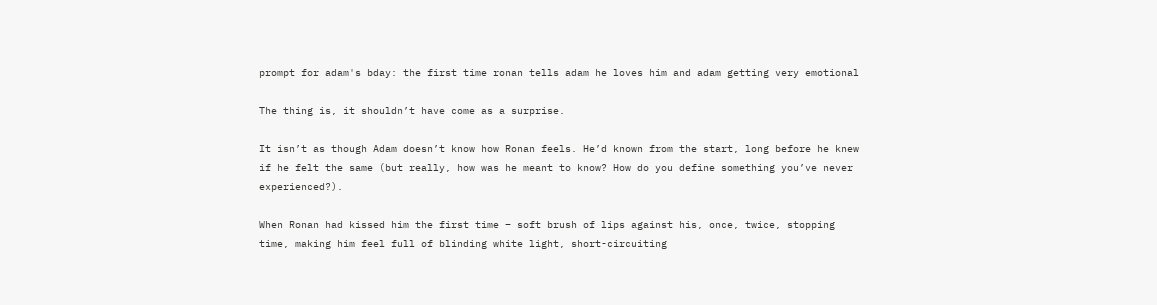prompt for adam's bday: the first time ronan tells adam he loves him and adam getting very emotional

The thing is, it shouldn’t have come as a surprise.

It isn’t as though Adam doesn’t know how Ronan feels. He’d known from the start, long before he knew if he felt the same (but really, how was he meant to know? How do you define something you’ve never experienced?).

When Ronan had kissed him the first time – soft brush of lips against his, once, twice, stopping time, making him feel full of blinding white light, short-circuiting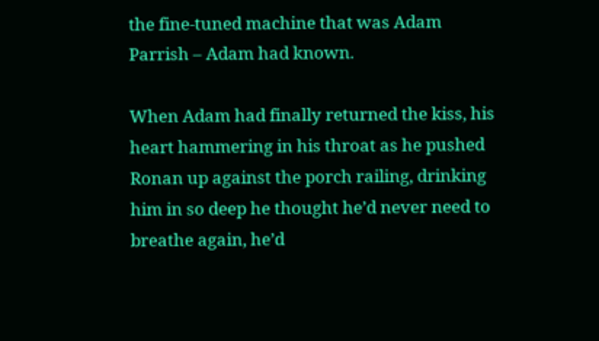the fine-tuned machine that was Adam Parrish – Adam had known.

When Adam had finally returned the kiss, his heart hammering in his throat as he pushed Ronan up against the porch railing, drinking him in so deep he thought he’d never need to breathe again, he’d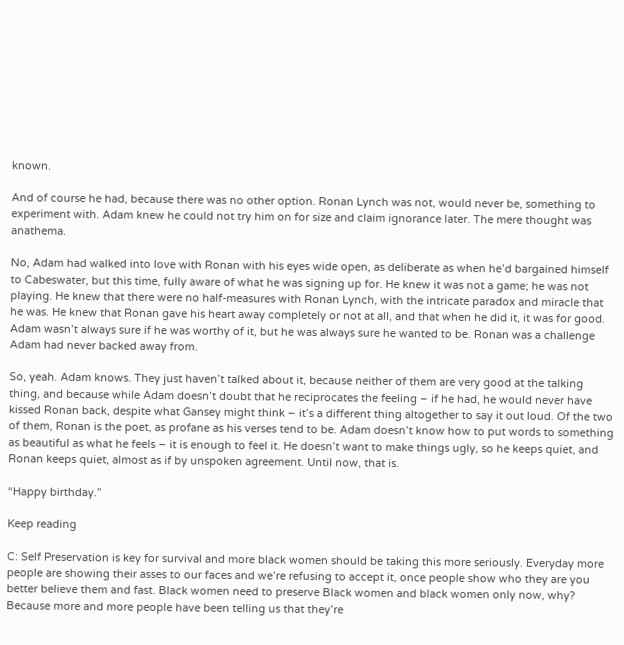known.

And of course he had, because there was no other option. Ronan Lynch was not, would never be, something to experiment with. Adam knew he could not try him on for size and claim ignorance later. The mere thought was anathema.

No, Adam had walked into love with Ronan with his eyes wide open, as deliberate as when he’d bargained himself to Cabeswater, but this time, fully aware of what he was signing up for. He knew it was not a game; he was not playing. He knew that there were no half-measures with Ronan Lynch, with the intricate paradox and miracle that he was. He knew that Ronan gave his heart away completely or not at all, and that when he did it, it was for good. Adam wasn’t always sure if he was worthy of it, but he was always sure he wanted to be. Ronan was a challenge Adam had never backed away from.

So, yeah. Adam knows. They just haven’t talked about it, because neither of them are very good at the talking thing, and because while Adam doesn’t doubt that he reciprocates the feeling – if he had, he would never have kissed Ronan back, despite what Gansey might think – it’s a different thing altogether to say it out loud. Of the two of them, Ronan is the poet, as profane as his verses tend to be. Adam doesn’t know how to put words to something as beautiful as what he feels – it is enough to feel it. He doesn’t want to make things ugly, so he keeps quiet, and Ronan keeps quiet, almost as if by unspoken agreement. Until now, that is.

“Happy birthday.”

Keep reading

C: Self Preservation is key for survival and more black women should be taking this more seriously. Everyday more people are showing their asses to our faces and we’re refusing to accept it, once people show who they are you better believe them and fast. Black women need to preserve Black women and black women only now, why? Because more and more people have been telling us that they’re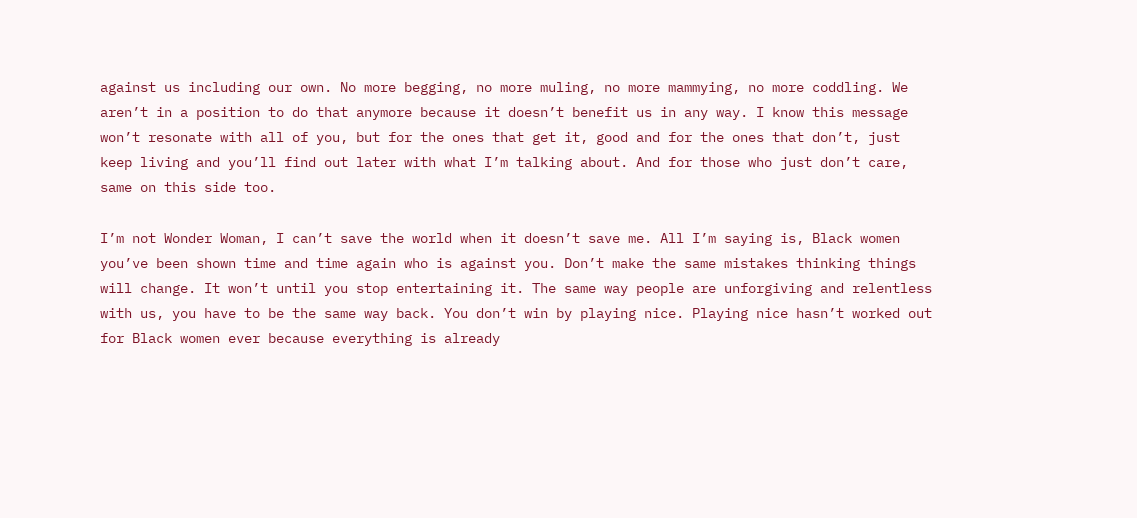against us including our own. No more begging, no more muling, no more mammying, no more coddling. We aren’t in a position to do that anymore because it doesn’t benefit us in any way. I know this message won’t resonate with all of you, but for the ones that get it, good and for the ones that don’t, just keep living and you’ll find out later with what I’m talking about. And for those who just don’t care, same on this side too.

I’m not Wonder Woman, I can’t save the world when it doesn’t save me. All I’m saying is, Black women you’ve been shown time and time again who is against you. Don’t make the same mistakes thinking things will change. It won’t until you stop entertaining it. The same way people are unforgiving and relentless with us, you have to be the same way back. You don’t win by playing nice. Playing nice hasn’t worked out for Black women ever because everything is already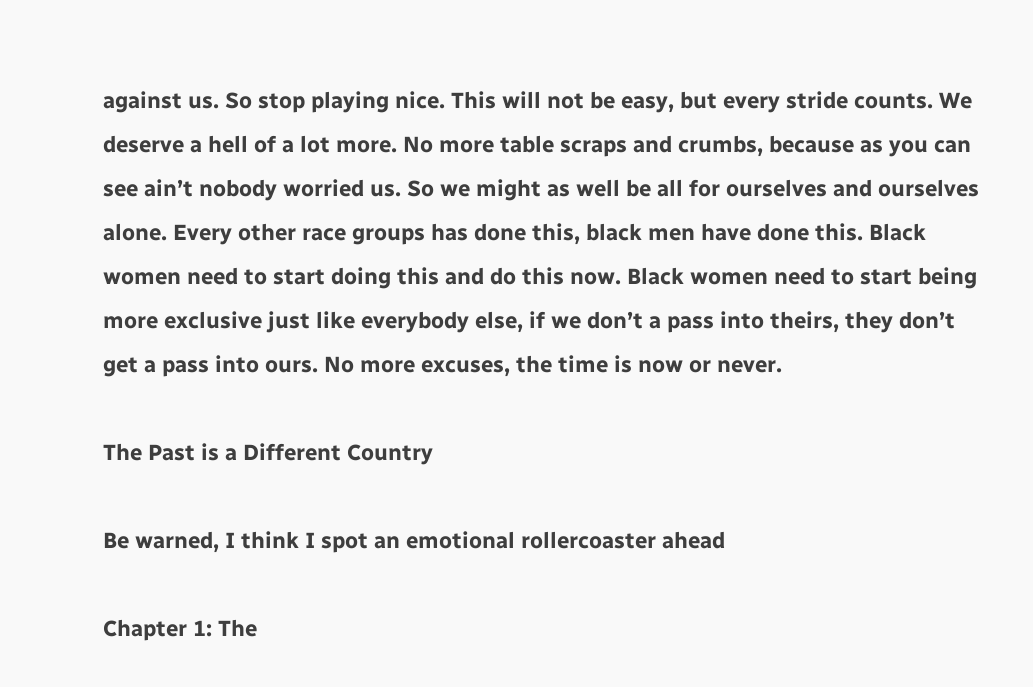against us. So stop playing nice. This will not be easy, but every stride counts. We deserve a hell of a lot more. No more table scraps and crumbs, because as you can see ain’t nobody worried us. So we might as well be all for ourselves and ourselves alone. Every other race groups has done this, black men have done this. Black women need to start doing this and do this now. Black women need to start being more exclusive just like everybody else, if we don’t a pass into theirs, they don’t get a pass into ours. No more excuses, the time is now or never.

The Past is a Different Country

Be warned, I think I spot an emotional rollercoaster ahead

Chapter 1: The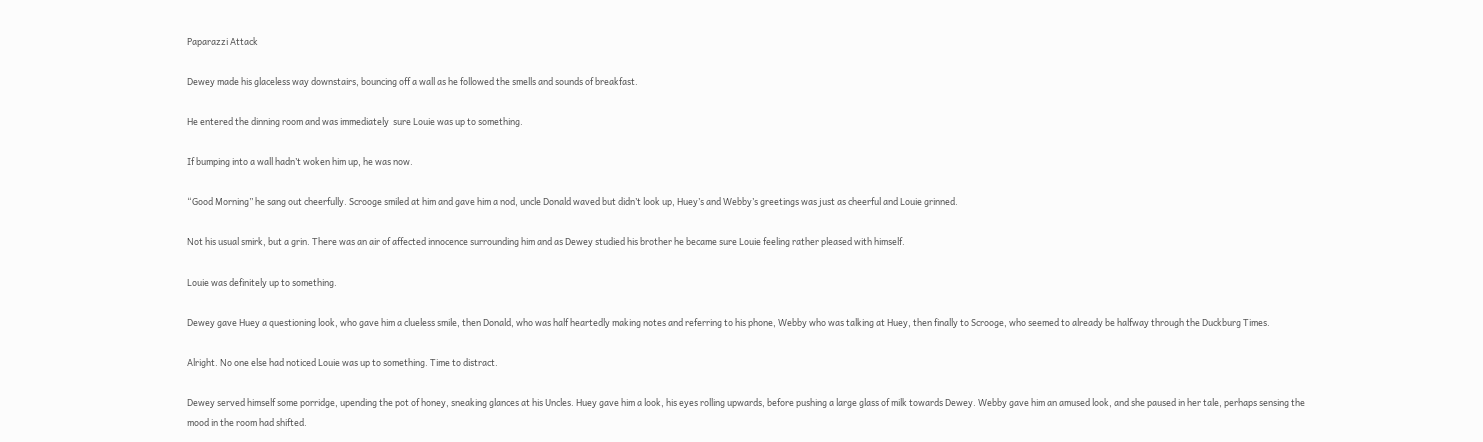Paparazzi Attack

Dewey made his glaceless way downstairs, bouncing off a wall as he followed the smells and sounds of breakfast.

He entered the dinning room and was immediately  sure Louie was up to something.

If bumping into a wall hadn’t woken him up, he was now.

“Good Morning” he sang out cheerfully. Scrooge smiled at him and gave him a nod, uncle Donald waved but didn’t look up, Huey’s and Webby’s greetings was just as cheerful and Louie grinned.

Not his usual smirk, but a grin. There was an air of affected innocence surrounding him and as Dewey studied his brother he became sure Louie feeling rather pleased with himself.

Louie was definitely up to something.

Dewey gave Huey a questioning look, who gave him a clueless smile, then Donald, who was half heartedly making notes and referring to his phone, Webby who was talking at Huey, then finally to Scrooge, who seemed to already be halfway through the Duckburg Times.

Alright. No one else had noticed Louie was up to something. Time to distract.

Dewey served himself some porridge, upending the pot of honey, sneaking glances at his Uncles. Huey gave him a look, his eyes rolling upwards, before pushing a large glass of milk towards Dewey. Webby gave him an amused look, and she paused in her tale, perhaps sensing the mood in the room had shifted.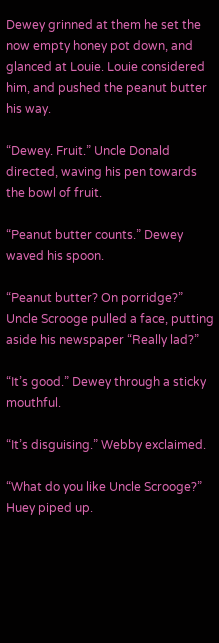Dewey grinned at them he set the now empty honey pot down, and glanced at Louie. Louie considered him, and pushed the peanut butter his way.

“Dewey. Fruit.” Uncle Donald directed, waving his pen towards the bowl of fruit.

“Peanut butter counts.” Dewey waved his spoon.

“Peanut butter? On porridge?” Uncle Scrooge pulled a face, putting aside his newspaper “Really lad?”

“It’s good.” Dewey through a sticky mouthful.

“It’s disguising.” Webby exclaimed.

“What do you like Uncle Scrooge?” Huey piped up.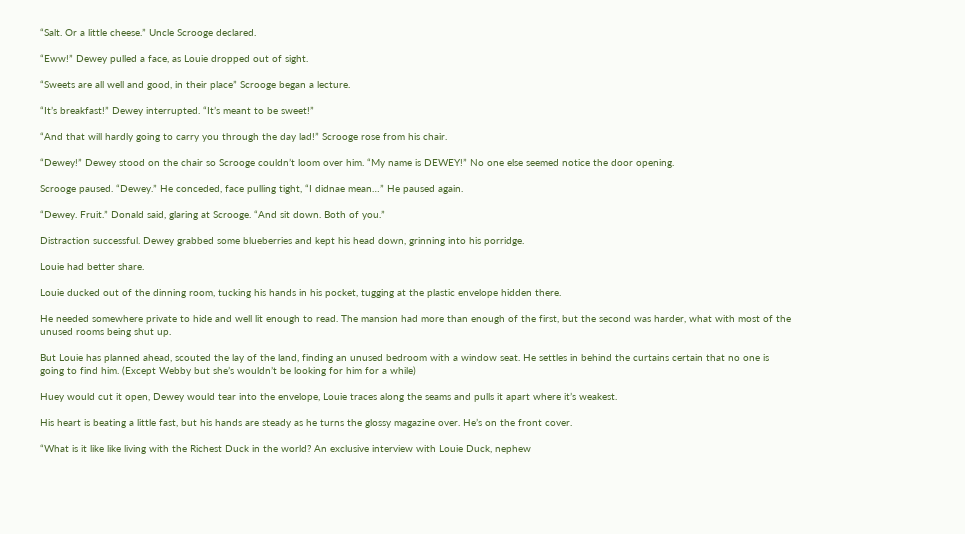“Salt. Or a little cheese.” Uncle Scrooge declared.

“Eww!” Dewey pulled a face, as Louie dropped out of sight.

“Sweets are all well and good, in their place” Scrooge began a lecture.

“It’s breakfast!” Dewey interrupted. “It’s meant to be sweet!”

“And that will hardly going to carry you through the day lad!” Scrooge rose from his chair.

“Dewey!” Dewey stood on the chair so Scrooge couldn’t loom over him. “My name is DEWEY!” No one else seemed notice the door opening.

Scrooge paused. “Dewey.” He conceded, face pulling tight, “I didnae mean…” He paused again.

“Dewey. Fruit.” Donald said, glaring at Scrooge. “And sit down. Both of you.”

Distraction successful. Dewey grabbed some blueberries and kept his head down, grinning into his porridge.

Louie had better share.

Louie ducked out of the dinning room, tucking his hands in his pocket, tugging at the plastic envelope hidden there.

He needed somewhere private to hide and well lit enough to read. The mansion had more than enough of the first, but the second was harder, what with most of the unused rooms being shut up.

But Louie has planned ahead, scouted the lay of the land, finding an unused bedroom with a window seat. He settles in behind the curtains certain that no one is going to find him. (Except Webby but she’s wouldn’t be looking for him for a while)

Huey would cut it open, Dewey would tear into the envelope, Louie traces along the seams and pulls it apart where it’s weakest.

His heart is beating a little fast, but his hands are steady as he turns the glossy magazine over. He’s on the front cover.

“What is it like like living with the Richest Duck in the world? An exclusive interview with Louie Duck, nephew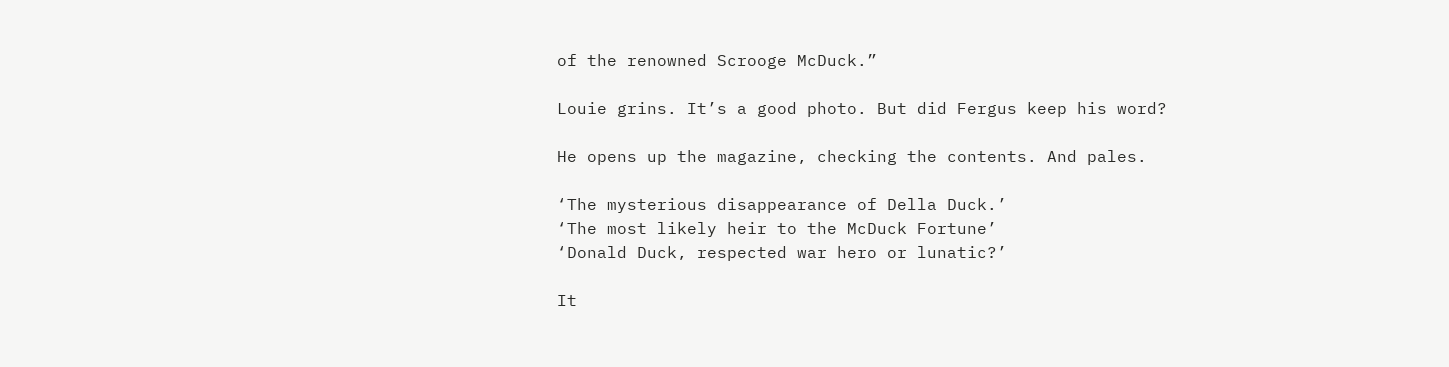of the renowned Scrooge McDuck.”

Louie grins. It’s a good photo. But did Fergus keep his word?

He opens up the magazine, checking the contents. And pales.

‘The mysterious disappearance of Della Duck.’
‘The most likely heir to the McDuck Fortune’
‘Donald Duck, respected war hero or lunatic?’

It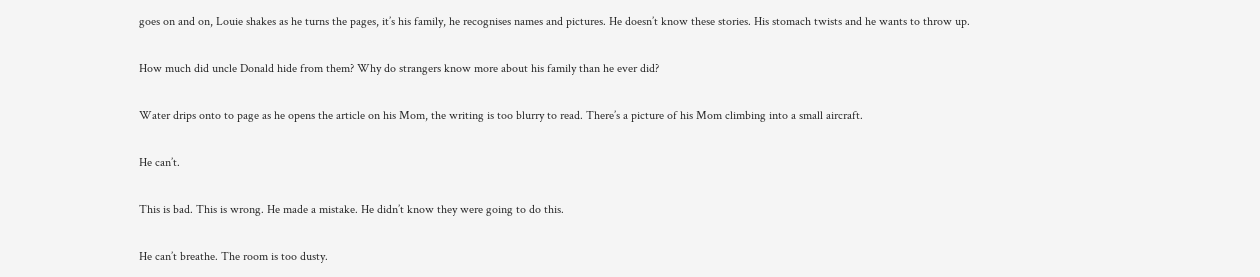goes on and on, Louie shakes as he turns the pages, it’s his family, he recognises names and pictures. He doesn’t know these stories. His stomach twists and he wants to throw up.

How much did uncle Donald hide from them? Why do strangers know more about his family than he ever did?

Water drips onto to page as he opens the article on his Mom, the writing is too blurry to read. There’s a picture of his Mom climbing into a small aircraft.

He can’t.

This is bad. This is wrong. He made a mistake. He didn’t know they were going to do this.

He can’t breathe. The room is too dusty.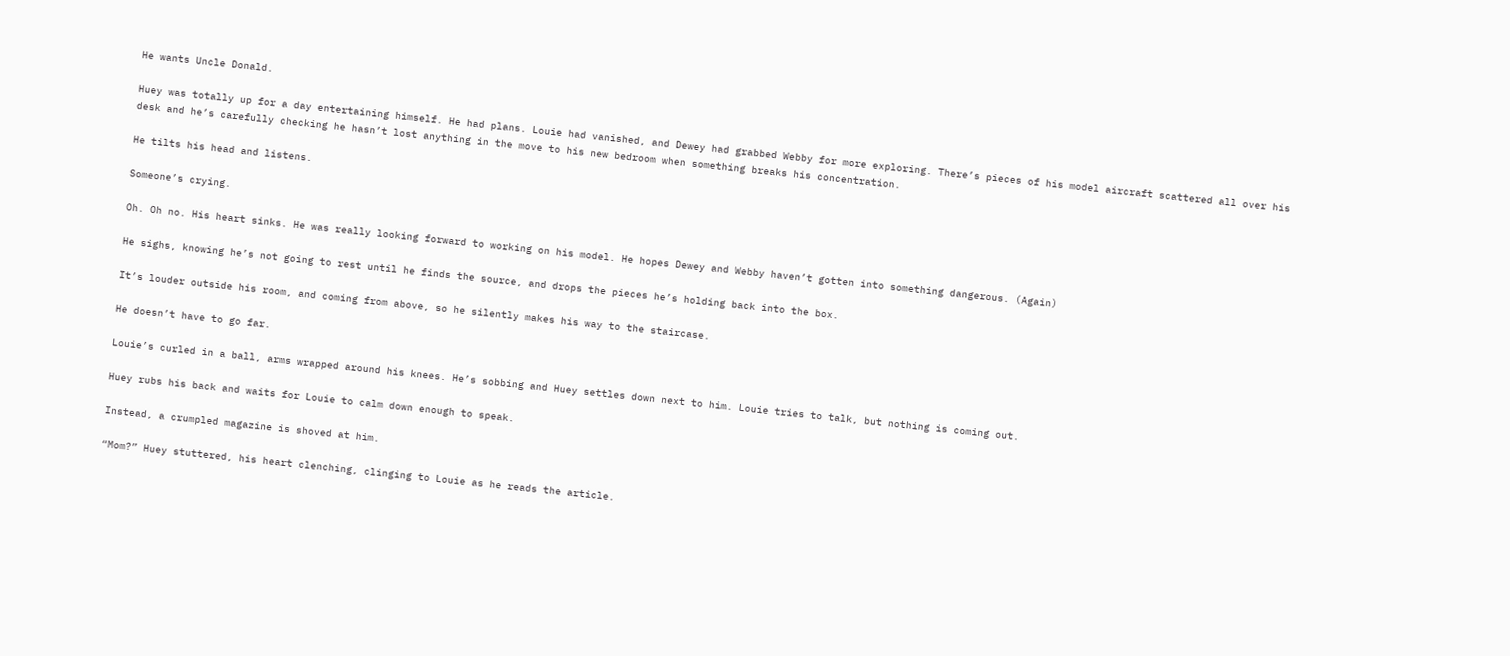He wants Uncle Donald.

Huey was totally up for a day entertaining himself. He had plans. Louie had vanished, and Dewey had grabbed Webby for more exploring. There’s pieces of his model aircraft scattered all over his desk and he’s carefully checking he hasn’t lost anything in the move to his new bedroom when something breaks his concentration.

He tilts his head and listens.

Someone’s crying.

Oh. Oh no. His heart sinks. He was really looking forward to working on his model. He hopes Dewey and Webby haven’t gotten into something dangerous. (Again)

He sighs, knowing he’s not going to rest until he finds the source, and drops the pieces he’s holding back into the box.

It’s louder outside his room, and coming from above, so he silently makes his way to the staircase.

He doesn’t have to go far.

Louie’s curled in a ball, arms wrapped around his knees. He’s sobbing and Huey settles down next to him. Louie tries to talk, but nothing is coming out.

Huey rubs his back and waits for Louie to calm down enough to speak.

Instead, a crumpled magazine is shoved at him.

“Mom?” Huey stuttered, his heart clenching, clinging to Louie as he reads the article.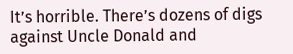It’s horrible. There’s dozens of digs against Uncle Donald and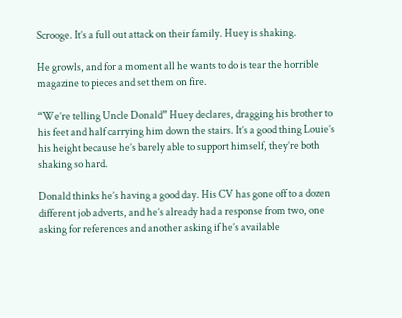Scrooge. It’s a full out attack on their family. Huey is shaking.

He growls, and for a moment all he wants to do is tear the horrible magazine to pieces and set them on fire.

“We’re telling Uncle Donald” Huey declares, dragging his brother to his feet and half carrying him down the stairs. It’s a good thing Louie’s his height because he’s barely able to support himself, they’re both shaking so hard.

Donald thinks he’s having a good day. His CV has gone off to a dozen different job adverts, and he’s already had a response from two, one asking for references and another asking if he’s available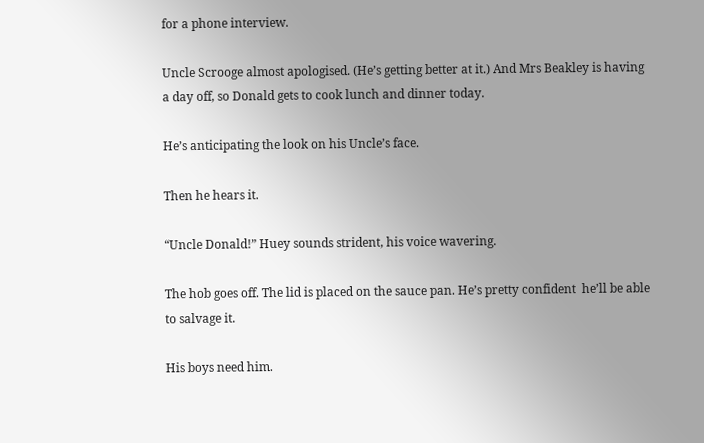for a phone interview.

Uncle Scrooge almost apologised. (He’s getting better at it.) And Mrs Beakley is having a day off, so Donald gets to cook lunch and dinner today.

He’s anticipating the look on his Uncle’s face.

Then he hears it.

“Uncle Donald!” Huey sounds strident, his voice wavering.

The hob goes off. The lid is placed on the sauce pan. He’s pretty confident  he’ll be able to salvage it.

His boys need him.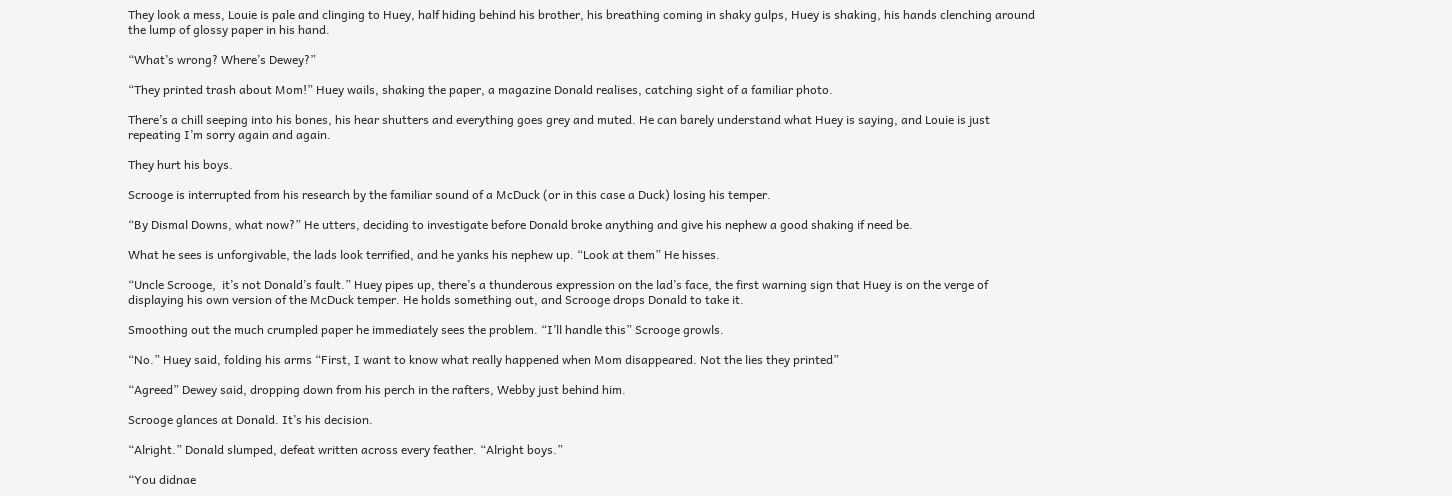They look a mess, Louie is pale and clinging to Huey, half hiding behind his brother, his breathing coming in shaky gulps, Huey is shaking, his hands clenching around the lump of glossy paper in his hand.

“What’s wrong? Where’s Dewey?”

“They printed trash about Mom!” Huey wails, shaking the paper, a magazine Donald realises, catching sight of a familiar photo.

There’s a chill seeping into his bones, his hear shutters and everything goes grey and muted. He can barely understand what Huey is saying, and Louie is just repeating I’m sorry again and again.

They hurt his boys.

Scrooge is interrupted from his research by the familiar sound of a McDuck (or in this case a Duck) losing his temper.

“By Dismal Downs, what now?” He utters, deciding to investigate before Donald broke anything and give his nephew a good shaking if need be.

What he sees is unforgivable, the lads look terrified, and he yanks his nephew up. “Look at them” He hisses.

“Uncle Scrooge,  it’s not Donald’s fault.” Huey pipes up, there’s a thunderous expression on the lad’s face, the first warning sign that Huey is on the verge of displaying his own version of the McDuck temper. He holds something out, and Scrooge drops Donald to take it.

Smoothing out the much crumpled paper he immediately sees the problem. “I’ll handle this” Scrooge growls.

“No.” Huey said, folding his arms “First, I want to know what really happened when Mom disappeared. Not the lies they printed”

“Agreed” Dewey said, dropping down from his perch in the rafters, Webby just behind him.

Scrooge glances at Donald. It’s his decision.

“Alright.” Donald slumped, defeat written across every feather. “Alright boys.”

“You didnae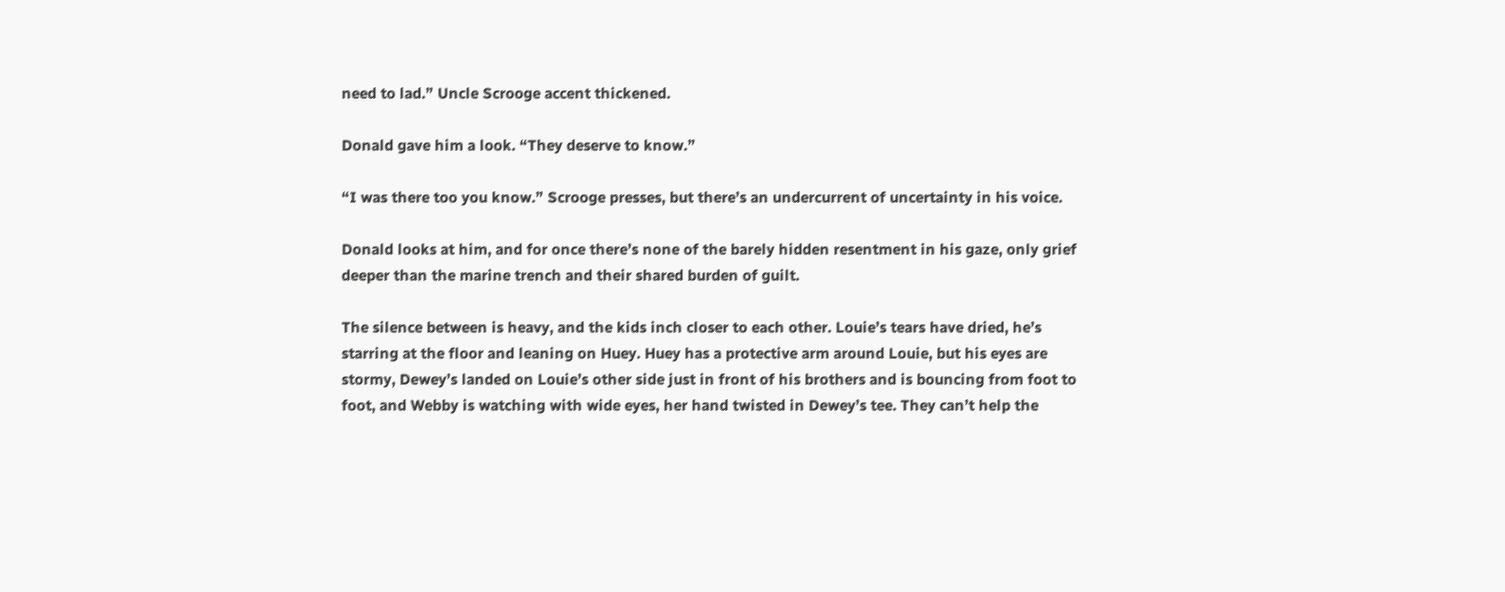need to lad.” Uncle Scrooge accent thickened.

Donald gave him a look. “They deserve to know.”

“I was there too you know.” Scrooge presses, but there’s an undercurrent of uncertainty in his voice.

Donald looks at him, and for once there’s none of the barely hidden resentment in his gaze, only grief deeper than the marine trench and their shared burden of guilt.

The silence between is heavy, and the kids inch closer to each other. Louie’s tears have dried, he’s starring at the floor and leaning on Huey. Huey has a protective arm around Louie, but his eyes are stormy, Dewey’s landed on Louie’s other side just in front of his brothers and is bouncing from foot to foot, and Webby is watching with wide eyes, her hand twisted in Dewey’s tee. They can’t help the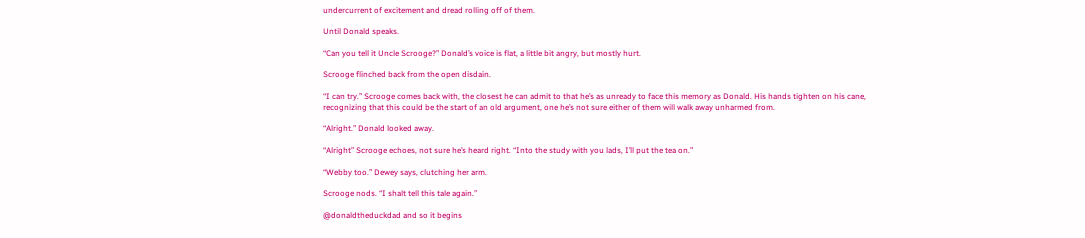undercurrent of excitement and dread rolling off of them.

Until Donald speaks.

“Can you tell it Uncle Scrooge?” Donald’s voice is flat, a little bit angry, but mostly hurt.

Scrooge flinched back from the open disdain.

“I can try.” Scrooge comes back with, the closest he can admit to that he’s as unready to face this memory as Donald. His hands tighten on his cane, recognizing that this could be the start of an old argument, one he’s not sure either of them will walk away unharmed from.

“Alright.” Donald looked away.

“Alright” Scrooge echoes, not sure he’s heard right. “Into the study with you lads, I’ll put the tea on.”

“Webby too.” Dewey says, clutching her arm.

Scrooge nods. “I shalt tell this tale again.”

@donaldtheduckdad and so it begins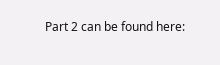Part 2 can be found here: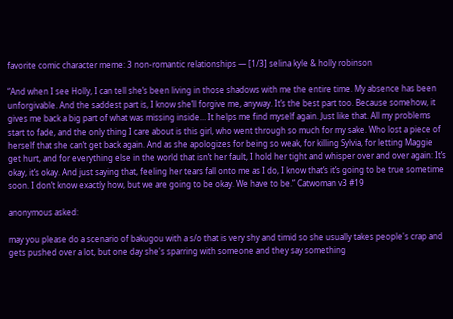favorite comic character meme: 3 non-romantic relationships — [1/3] selina kyle & holly robinson

“And when I see Holly, I can tell she’s been living in those shadows with me the entire time. My absence has been unforgivable. And the saddest part is, I know she’ll forgive me, anyway. It’s the best part too. Because somehow, it gives me back a big part of what was missing inside… It helps me find myself again. Just like that. All my problems start to fade, and the only thing I care about is this girl, who went through so much for my sake. Who lost a piece of herself that she can’t get back again. And as she apologizes for being so weak, for killing Sylvia, for letting Maggie get hurt, and for everything else in the world that isn’t her fault, I hold her tight and whisper over and over again: It’s okay, it’s okay. And just saying that, feeling her tears fall onto me as I do, I know that’s it’s going to be true sometime soon. I don’t know exactly how, but we are going to be okay. We have to be.” Catwoman v3 #19

anonymous asked:

may you please do a scenario of bakugou with a s/o that is very shy and timid so she usually takes people's crap and gets pushed over a lot, but one day she's sparring with someone and they say something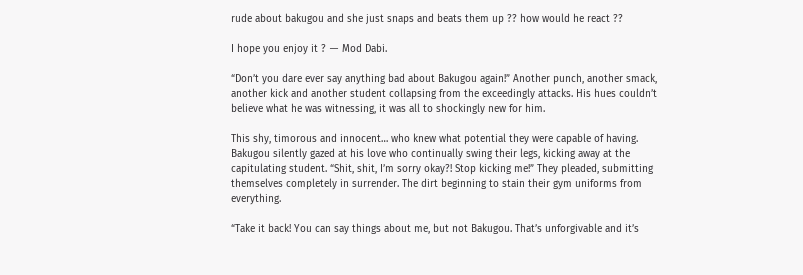rude about bakugou and she just snaps and beats them up ?? how would he react ??

I hope you enjoy it ? ー Mod Dabi.

“Don’t you dare ever say anything bad about Bakugou again!” Another punch, another smack, another kick and another student collapsing from the exceedingly attacks. His hues couldn’t believe what he was witnessing, it was all to shockingly new for him.

This shy, timorous and innocent… who knew what potential they were capable of having. Bakugou silently gazed at his love who continually swing their legs, kicking away at the capitulating student. “Shit, shit, I’m sorry okay?! Stop kicking me!” They pleaded, submitting themselves completely in surrender. The dirt beginning to stain their gym uniforms from everything.

“Take it back! You can say things about me, but not Bakugou. That’s unforgivable and it’s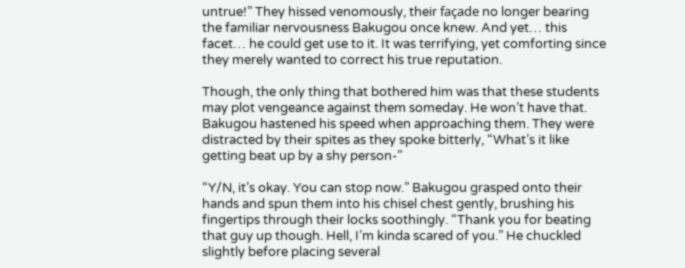untrue!” They hissed venomously, their façade no longer bearing the familiar nervousness Bakugou once knew. And yet… this facet… he could get use to it. It was terrifying, yet comforting since they merely wanted to correct his true reputation.

Though, the only thing that bothered him was that these students may plot vengeance against them someday. He won’t have that. Bakugou hastened his speed when approaching them. They were distracted by their spites as they spoke bitterly, “What’s it like getting beat up by a shy person-”

“Y/N, it’s okay. You can stop now.” Bakugou grasped onto their hands and spun them into his chisel chest gently, brushing his fingertips through their locks soothingly. “Thank you for beating that guy up though. Hell, I’m kinda scared of you.” He chuckled slightly before placing several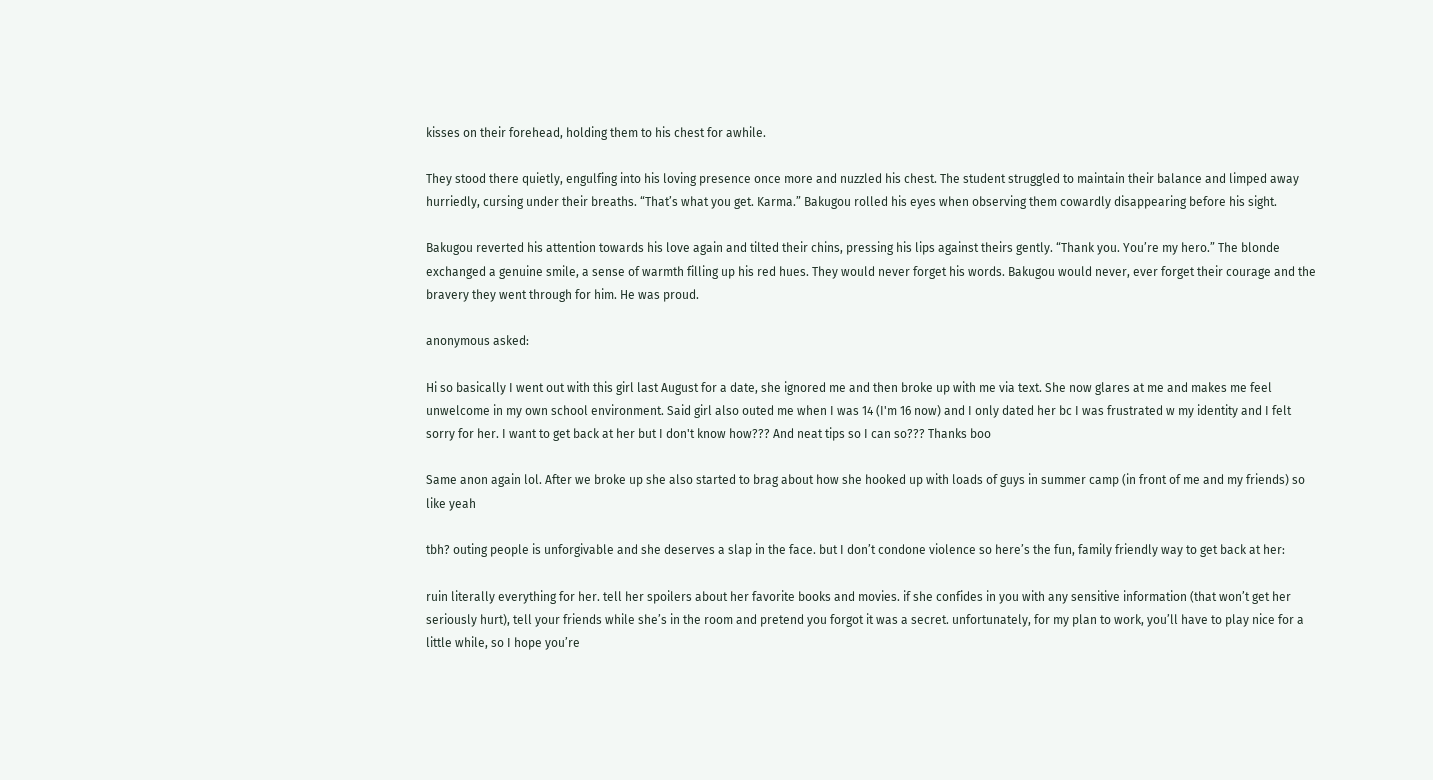kisses on their forehead, holding them to his chest for awhile.

They stood there quietly, engulfing into his loving presence once more and nuzzled his chest. The student struggled to maintain their balance and limped away hurriedly, cursing under their breaths. “That’s what you get. Karma.” Bakugou rolled his eyes when observing them cowardly disappearing before his sight.

Bakugou reverted his attention towards his love again and tilted their chins, pressing his lips against theirs gently. “Thank you. You’re my hero.” The blonde exchanged a genuine smile, a sense of warmth filling up his red hues. They would never forget his words. Bakugou would never, ever forget their courage and the bravery they went through for him. He was proud.

anonymous asked:

Hi so basically I went out with this girl last August for a date, she ignored me and then broke up with me via text. She now glares at me and makes me feel unwelcome in my own school environment. Said girl also outed me when I was 14 (I'm 16 now) and I only dated her bc I was frustrated w my identity and I felt sorry for her. I want to get back at her but I don't know how??? And neat tips so I can so??? Thanks boo

Same anon again lol. After we broke up she also started to brag about how she hooked up with loads of guys in summer camp (in front of me and my friends) so like yeah

tbh? outing people is unforgivable and she deserves a slap in the face. but I don’t condone violence so here’s the fun, family friendly way to get back at her:

ruin literally everything for her. tell her spoilers about her favorite books and movies. if she confides in you with any sensitive information (that won’t get her seriously hurt), tell your friends while she’s in the room and pretend you forgot it was a secret. unfortunately, for my plan to work, you’ll have to play nice for a little while, so I hope you’re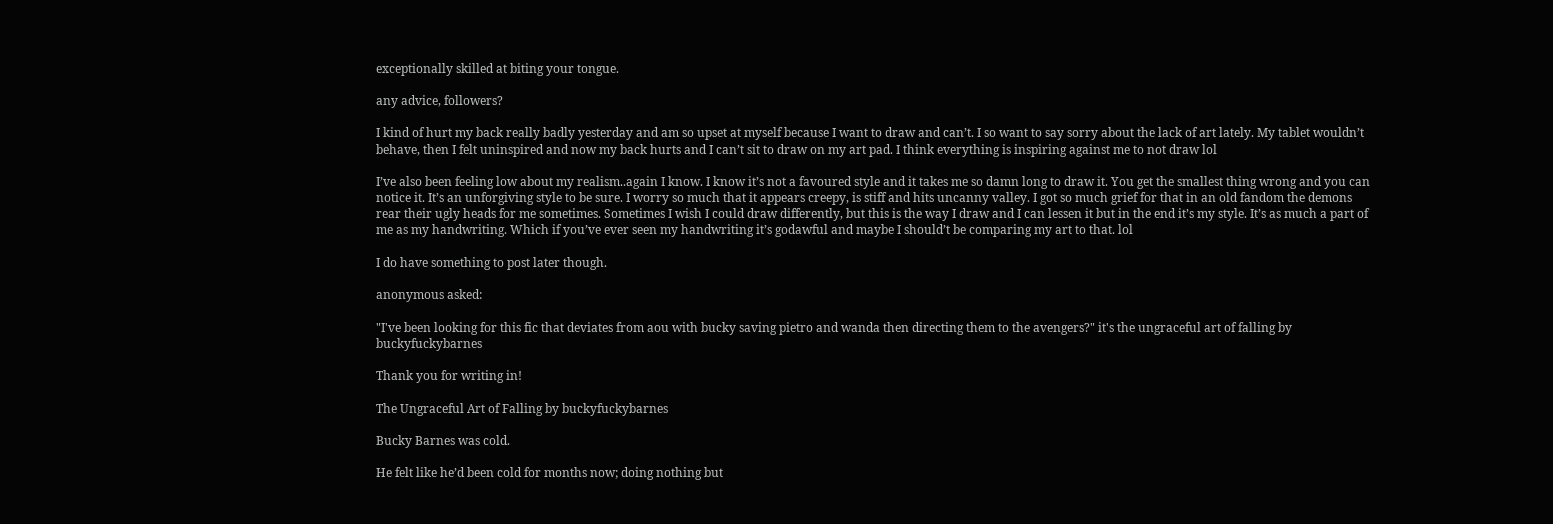exceptionally skilled at biting your tongue.

any advice, followers?

I kind of hurt my back really badly yesterday and am so upset at myself because I want to draw and can’t. I so want to say sorry about the lack of art lately. My tablet wouldn’t behave, then I felt uninspired and now my back hurts and I can’t sit to draw on my art pad. I think everything is inspiring against me to not draw lol

I’ve also been feeling low about my realism..again I know. I know it’s not a favoured style and it takes me so damn long to draw it. You get the smallest thing wrong and you can notice it. It’s an unforgiving style to be sure. I worry so much that it appears creepy, is stiff and hits uncanny valley. I got so much grief for that in an old fandom the demons rear their ugly heads for me sometimes. Sometimes I wish I could draw differently, but this is the way I draw and I can lessen it but in the end it’s my style. It’s as much a part of me as my handwriting. Which if you’ve ever seen my handwriting it’s godawful and maybe I should’t be comparing my art to that. lol

I do have something to post later though.

anonymous asked:

"I've been looking for this fic that deviates from aou with bucky saving pietro and wanda then directing them to the avengers?" it's the ungraceful art of falling by buckyfuckybarnes

Thank you for writing in!

The Ungraceful Art of Falling by buckyfuckybarnes

Bucky Barnes was cold.

He felt like he’d been cold for months now; doing nothing but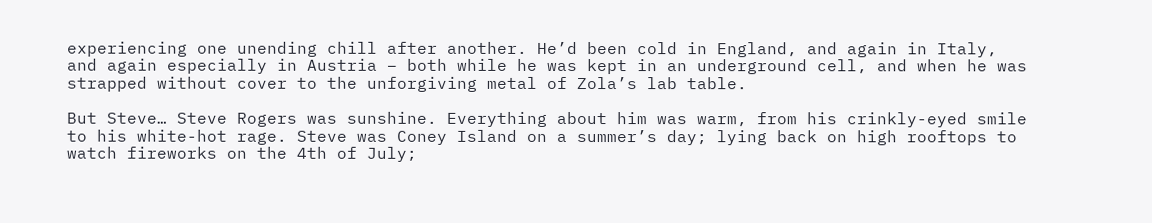experiencing one unending chill after another. He’d been cold in England, and again in Italy, and again especially in Austria – both while he was kept in an underground cell, and when he was strapped without cover to the unforgiving metal of Zola’s lab table.

But Steve… Steve Rogers was sunshine. Everything about him was warm, from his crinkly-eyed smile to his white-hot rage. Steve was Coney Island on a summer’s day; lying back on high rooftops to watch fireworks on the 4th of July;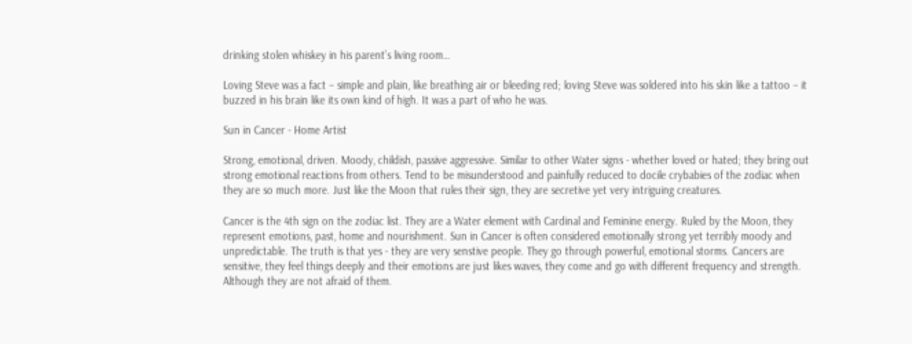drinking stolen whiskey in his parent’s living room…

Loving Steve was a fact – simple and plain, like breathing air or bleeding red; loving Steve was soldered into his skin like a tattoo – it buzzed in his brain like its own kind of high. It was a part of who he was.

Sun in Cancer - Home Artist

Strong, emotional, driven. Moody, childish, passive aggressive. Similar to other Water signs - whether loved or hated; they bring out strong emotional reactions from others. Tend to be misunderstood and painfully reduced to docile crybabies of the zodiac when they are so much more. Just like the Moon that rules their sign, they are secretive yet very intriguing creatures.

Cancer is the 4th sign on the zodiac list. They are a Water element with Cardinal and Feminine energy. Ruled by the Moon, they represent emotions, past, home and nourishment. Sun in Cancer is often considered emotionally strong yet terribly moody and unpredictable. The truth is that yes - they are very senstive people. They go through powerful, emotional storms. Cancers are sensitive, they feel things deeply and their emotions are just likes waves, they come and go with different frequency and strength. Although they are not afraid of them.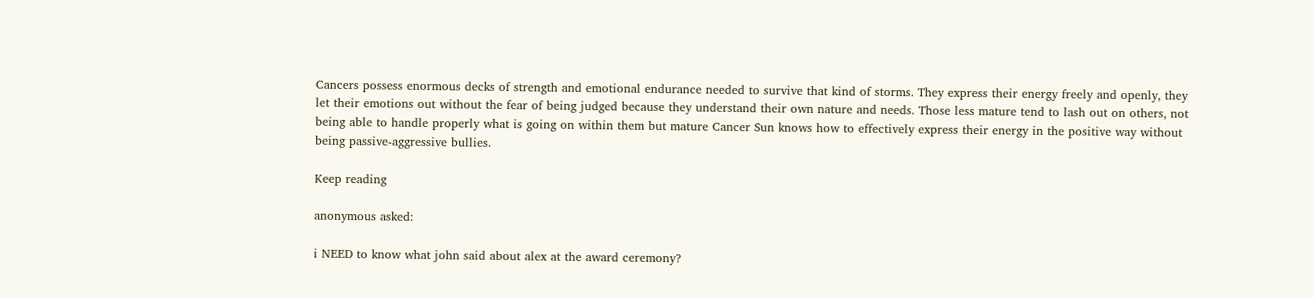Cancers possess enormous decks of strength and emotional endurance needed to survive that kind of storms. They express their energy freely and openly, they let their emotions out without the fear of being judged because they understand their own nature and needs. Those less mature tend to lash out on others, not being able to handle properly what is going on within them but mature Cancer Sun knows how to effectively express their energy in the positive way without being passive-aggressive bullies.

Keep reading

anonymous asked:

i NEED to know what john said about alex at the award ceremony?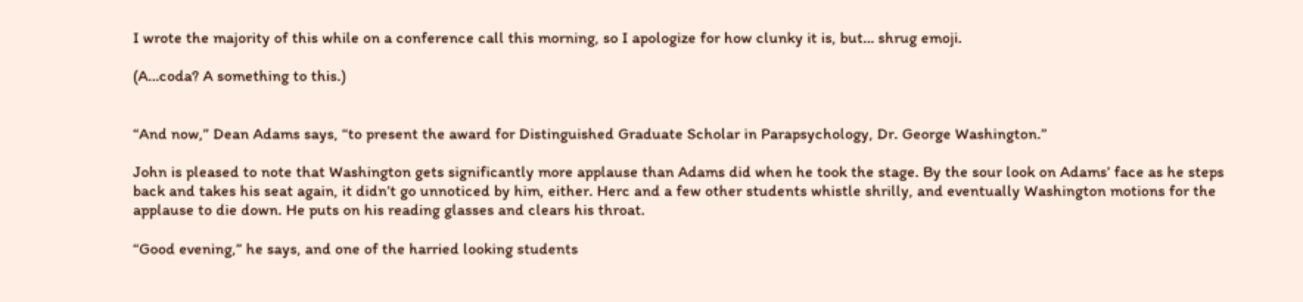I wrote the majority of this while on a conference call this morning, so I apologize for how clunky it is, but… shrug emoji.

(A…coda? A something to this.)


“And now,” Dean Adams says, “to present the award for Distinguished Graduate Scholar in Parapsychology, Dr. George Washington.”

John is pleased to note that Washington gets significantly more applause than Adams did when he took the stage. By the sour look on Adams’ face as he steps back and takes his seat again, it didn’t go unnoticed by him, either. Herc and a few other students whistle shrilly, and eventually Washington motions for the applause to die down. He puts on his reading glasses and clears his throat.

“Good evening,” he says, and one of the harried looking students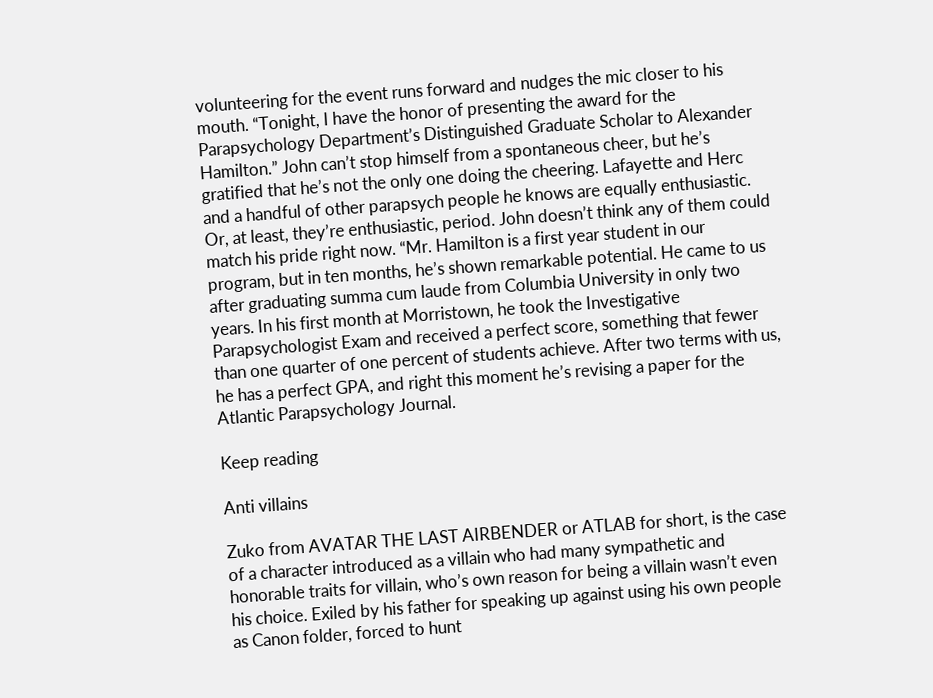volunteering for the event runs forward and nudges the mic closer to his mouth. “Tonight, I have the honor of presenting the award for the Parapsychology Department’s Distinguished Graduate Scholar to Alexander Hamilton.” John can’t stop himself from a spontaneous cheer, but he’s gratified that he’s not the only one doing the cheering. Lafayette and Herc and a handful of other parapsych people he knows are equally enthusiastic. Or, at least, they’re enthusiastic, period. John doesn’t think any of them could match his pride right now. “Mr. Hamilton is a first year student in our program, but in ten months, he’s shown remarkable potential. He came to us after graduating summa cum laude from Columbia University in only two years. In his first month at Morristown, he took the Investigative Parapsychologist Exam and received a perfect score, something that fewer than one quarter of one percent of students achieve. After two terms with us, he has a perfect GPA, and right this moment he’s revising a paper for the Atlantic Parapsychology Journal.

Keep reading

Anti villains

Zuko from AVATAR THE LAST AIRBENDER or ATLAB for short, is the case of a character introduced as a villain who had many sympathetic and honorable traits for villain, who’s own reason for being a villain wasn’t even his choice. Exiled by his father for speaking up against using his own people as Canon folder, forced to hunt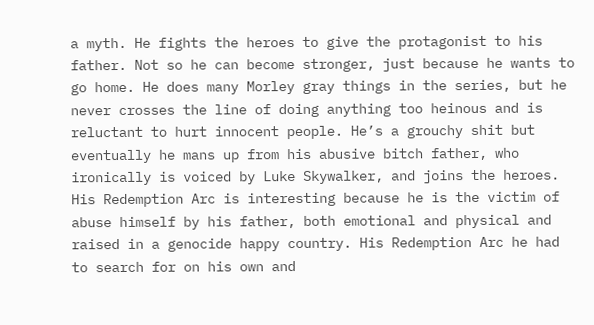a myth. He fights the heroes to give the protagonist to his father. Not so he can become stronger, just because he wants to go home. He does many Morley gray things in the series, but he never crosses the line of doing anything too heinous and is reluctant to hurt innocent people. He’s a grouchy shit but eventually he mans up from his abusive bitch father, who ironically is voiced by Luke Skywalker, and joins the heroes. His Redemption Arc is interesting because he is the victim of abuse himself by his father, both emotional and physical and raised in a genocide happy country. His Redemption Arc he had to search for on his own and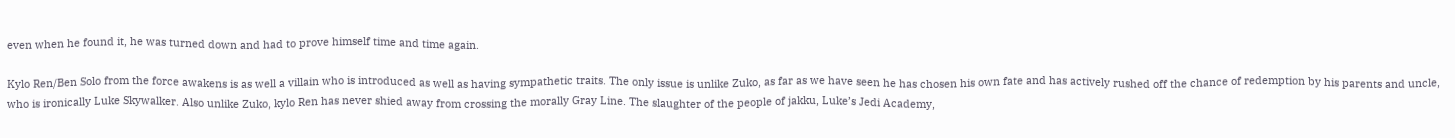even when he found it, he was turned down and had to prove himself time and time again.

Kylo Ren/Ben Solo from the force awakens is as well a villain who is introduced as well as having sympathetic traits. The only issue is unlike Zuko, as far as we have seen he has chosen his own fate and has actively rushed off the chance of redemption by his parents and uncle, who is ironically Luke Skywalker. Also unlike Zuko, kylo Ren has never shied away from crossing the morally Gray Line. The slaughter of the people of jakku, Luke’s Jedi Academy,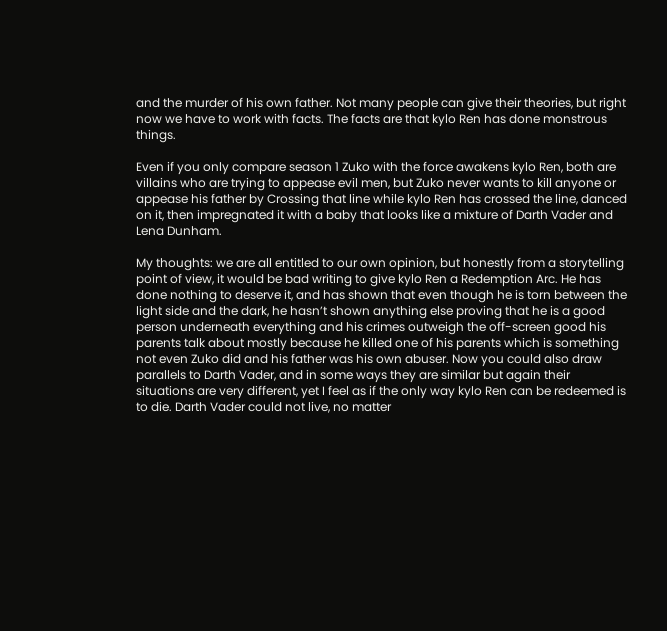and the murder of his own father. Not many people can give their theories, but right now we have to work with facts. The facts are that kylo Ren has done monstrous things.

Even if you only compare season 1 Zuko with the force awakens kylo Ren, both are villains who are trying to appease evil men, but Zuko never wants to kill anyone or appease his father by Crossing that line while kylo Ren has crossed the line, danced on it, then impregnated it with a baby that looks like a mixture of Darth Vader and Lena Dunham.

My thoughts: we are all entitled to our own opinion, but honestly from a storytelling point of view, it would be bad writing to give kylo Ren a Redemption Arc. He has done nothing to deserve it, and has shown that even though he is torn between the light side and the dark, he hasn’t shown anything else proving that he is a good person underneath everything and his crimes outweigh the off-screen good his parents talk about mostly because he killed one of his parents which is something not even Zuko did and his father was his own abuser. Now you could also draw parallels to Darth Vader, and in some ways they are similar but again their situations are very different, yet I feel as if the only way kylo Ren can be redeemed is to die. Darth Vader could not live, no matter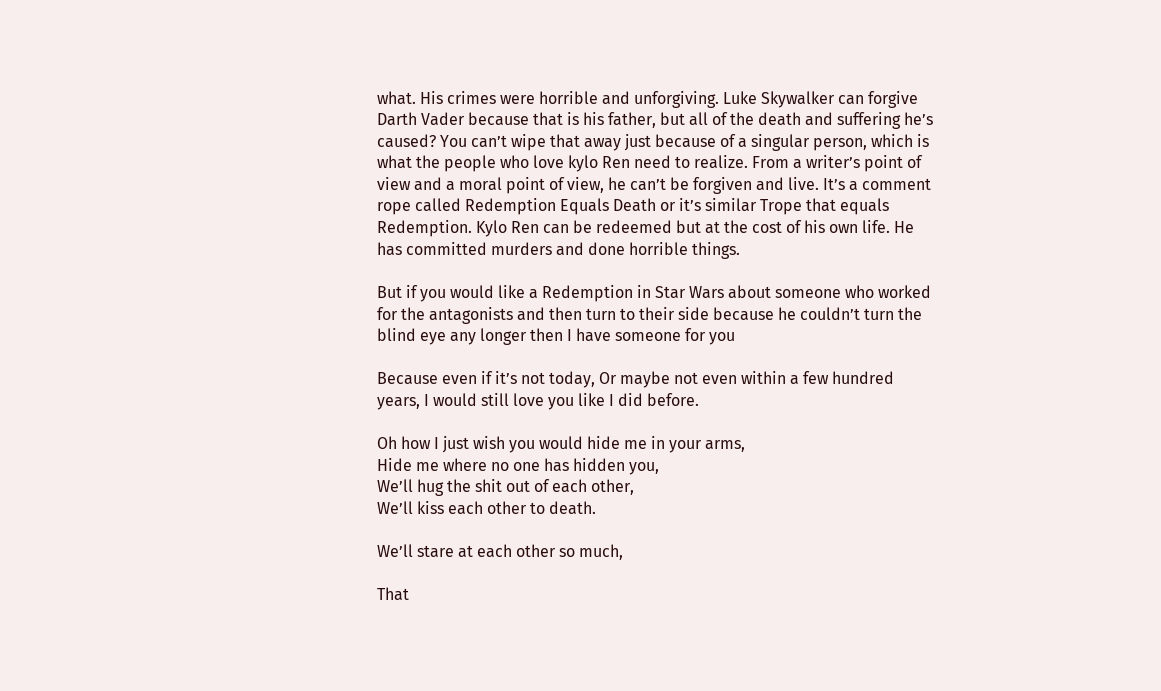what. His crimes were horrible and unforgiving. Luke Skywalker can forgive Darth Vader because that is his father, but all of the death and suffering he’s caused? You can’t wipe that away just because of a singular person, which is what the people who love kylo Ren need to realize. From a writer’s point of view and a moral point of view, he can’t be forgiven and live. It’s a comment rope called Redemption Equals Death or it’s similar Trope that equals Redemption. Kylo Ren can be redeemed but at the cost of his own life. He has committed murders and done horrible things.

But if you would like a Redemption in Star Wars about someone who worked for the antagonists and then turn to their side because he couldn’t turn the blind eye any longer then I have someone for you

Because even if it’s not today, Or maybe not even within a few hundred years, I would still love you like I did before.

Oh how I just wish you would hide me in your arms,
Hide me where no one has hidden you,
We’ll hug the shit out of each other,
We’ll kiss each other to death.

We’ll stare at each other so much,

That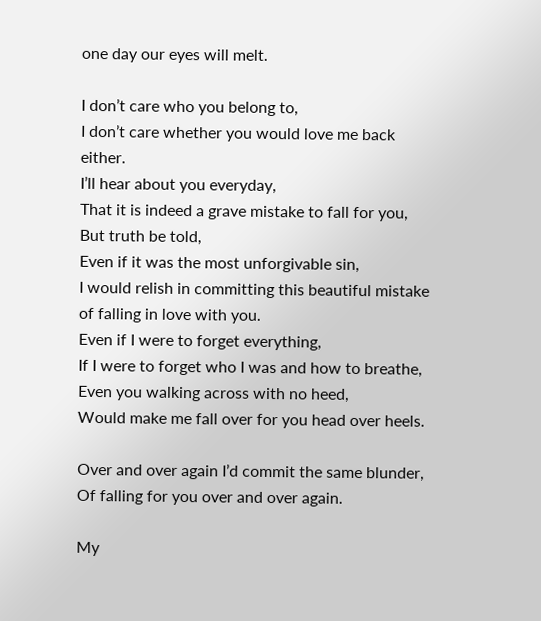one day our eyes will melt.

I don’t care who you belong to,
I don’t care whether you would love me back either.
I’ll hear about you everyday,
That it is indeed a grave mistake to fall for you,
But truth be told,
Even if it was the most unforgivable sin,
I would relish in committing this beautiful mistake of falling in love with you.
Even if I were to forget everything,
If I were to forget who I was and how to breathe,
Even you walking across with no heed,
Would make me fall over for you head over heels.

Over and over again I’d commit the same blunder,
Of falling for you over and over again.

My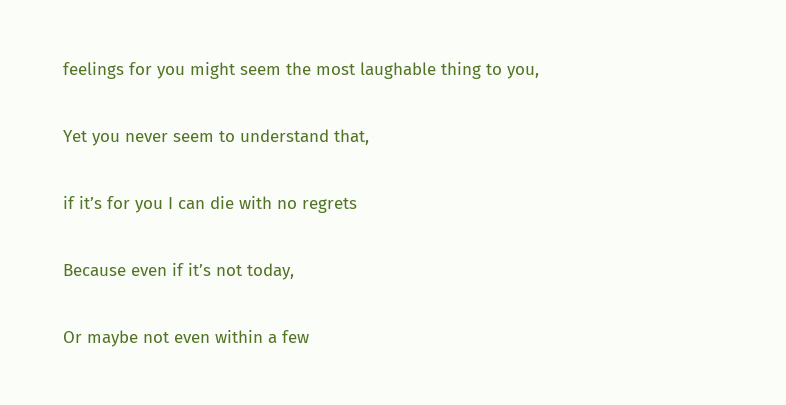feelings for you might seem the most laughable thing to you,

Yet you never seem to understand that,

if it’s for you I can die with no regrets

Because even if it’s not today,

Or maybe not even within a few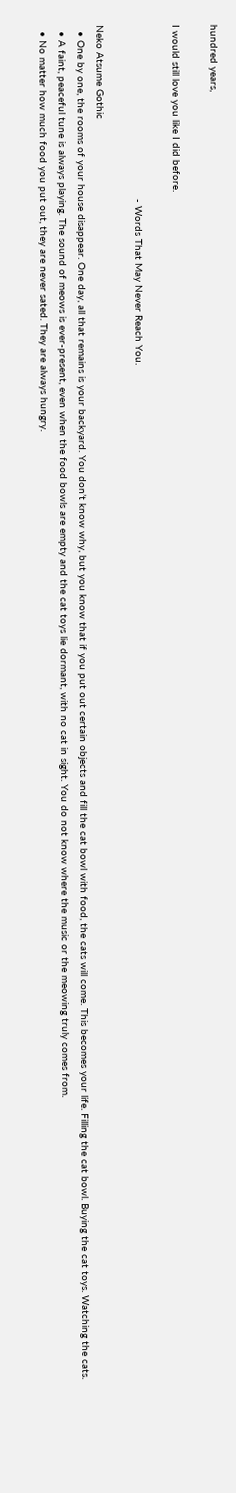hundred years,

I would still love you like I did before.

                                                          - Words That May Never Reach You.

Neko Atsume Gothic
  • One by one, the rooms of your house disappear. One day, all that remains is your backyard. You don’t know why, but you know that if you put out certain objects and fill the cat bowl with food, the cats will come. This becomes your life. Filling the cat bowl. Buying the cat toys. Watching the cats.
  • A faint, peaceful tune is always playing. The sound of meows is ever-present, even when the food bowls are empty and the cat toys lie dormant, with no cat in sight. You do not know where the music or the meowing truly comes from.
  • No matter how much food you put out, they are never sated. They are always hungry.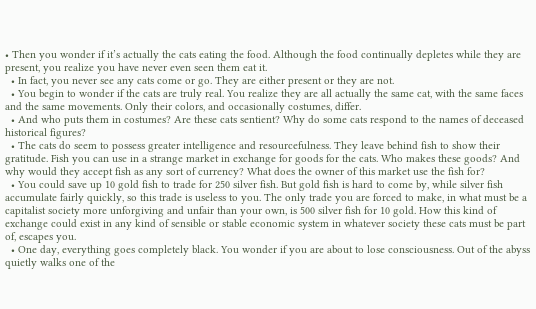• Then you wonder if it’s actually the cats eating the food. Although the food continually depletes while they are present, you realize you have never even seen them eat it.
  • In fact, you never see any cats come or go. They are either present or they are not.
  • You begin to wonder if the cats are truly real. You realize they are all actually the same cat, with the same faces and the same movements. Only their colors, and occasionally costumes, differ.
  • And who puts them in costumes? Are these cats sentient? Why do some cats respond to the names of deceased historical figures?
  • The cats do seem to possess greater intelligence and resourcefulness. They leave behind fish to show their gratitude. Fish you can use in a strange market in exchange for goods for the cats. Who makes these goods? And why would they accept fish as any sort of currency? What does the owner of this market use the fish for?
  • You could save up 10 gold fish to trade for 250 silver fish. But gold fish is hard to come by, while silver fish accumulate fairly quickly, so this trade is useless to you. The only trade you are forced to make, in what must be a capitalist society more unforgiving and unfair than your own, is 500 silver fish for 10 gold. How this kind of exchange could exist in any kind of sensible or stable economic system in whatever society these cats must be part of, escapes you.
  • One day, everything goes completely black. You wonder if you are about to lose consciousness. Out of the abyss quietly walks one of the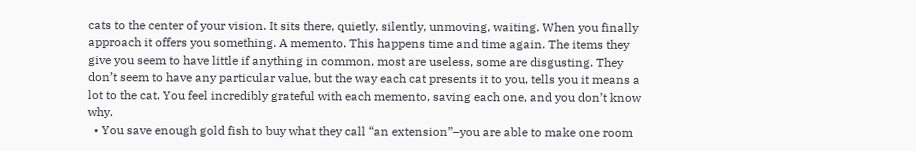cats to the center of your vision. It sits there, quietly, silently, unmoving, waiting. When you finally approach it offers you something. A memento. This happens time and time again. The items they give you seem to have little if anything in common, most are useless, some are disgusting. They don’t seem to have any particular value, but the way each cat presents it to you, tells you it means a lot to the cat. You feel incredibly grateful with each memento, saving each one, and you don’t know why.
  • You save enough gold fish to buy what they call “an extension”–you are able to make one room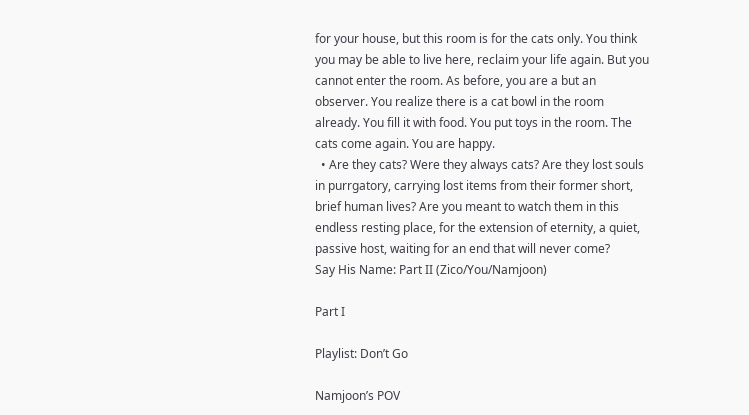for your house, but this room is for the cats only. You think you may be able to live here, reclaim your life again. But you cannot enter the room. As before, you are a but an observer. You realize there is a cat bowl in the room already. You fill it with food. You put toys in the room. The cats come again. You are happy.
  • Are they cats? Were they always cats? Are they lost souls in purrgatory, carrying lost items from their former short, brief human lives? Are you meant to watch them in this endless resting place, for the extension of eternity, a quiet, passive host, waiting for an end that will never come?
Say His Name: Part II (Zico/You/Namjoon)

Part I

Playlist: Don’t Go

Namjoon’s POV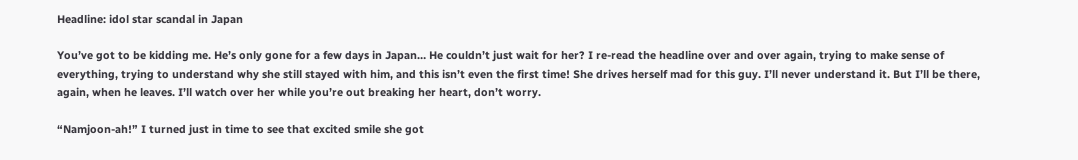Headline: idol star scandal in Japan

You’ve got to be kidding me. He’s only gone for a few days in Japan… He couldn’t just wait for her? I re-read the headline over and over again, trying to make sense of everything, trying to understand why she still stayed with him, and this isn’t even the first time! She drives herself mad for this guy. I’ll never understand it. But I’ll be there, again, when he leaves. I’ll watch over her while you’re out breaking her heart, don’t worry.

“Namjoon-ah!” I turned just in time to see that excited smile she got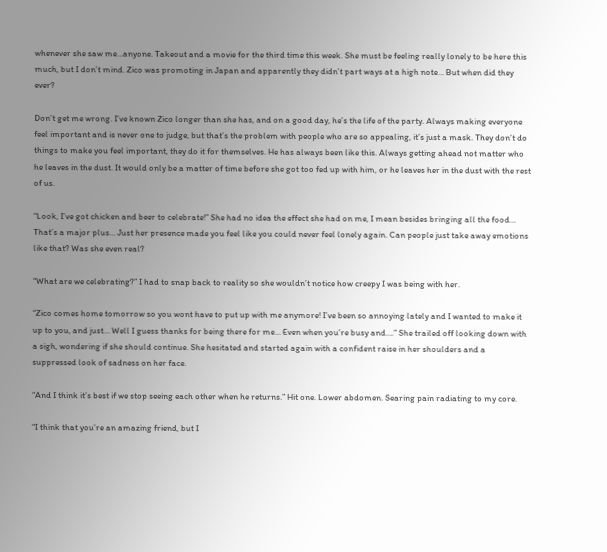whenever she saw me…anyone. Takeout and a movie for the third time this week. She must be feeling really lonely to be here this much, but I don’t mind. Zico was promoting in Japan and apparently they didn’t part ways at a high note… But when did they ever?

Don’t get me wrong. I’ve known Zico longer than she has, and on a good day, he’s the life of the party. Always making everyone feel important and is never one to judge, but that’s the problem with people who are so appealing, it’s just a mask. They don’t do things to make you feel important, they do it for themselves. He has always been like this. Always getting ahead not matter who he leaves in the dust. It would only be a matter of time before she got too fed up with him, or he leaves her in the dust with the rest of us.

“Look, I’ve got chicken and beer to celebrate!” She had no idea the effect she had on me, I mean besides bringing all the food… That’s a major plus… Just her presence made you feel like you could never feel lonely again. Can people just take away emotions like that? Was she even real?

“What are we celebrating?” I had to snap back to reality so she wouldn’t notice how creepy I was being with her.

“Zico comes home tomorrow so you wont have to put up with me anymore! I’ve been so annoying lately and I wanted to make it up to you, and just… Well I guess thanks for being there for me… Even when you’re busy and….” She trailed off looking down with a sigh, wondering if she should continue. She hesitated and started again with a confident raise in her shoulders and a suppressed look of sadness on her face.

“And I think it’s best if we stop seeing each other when he returns.” Hit one. Lower abdomen. Searing pain radiating to my core.

“I think that you’re an amazing friend, but I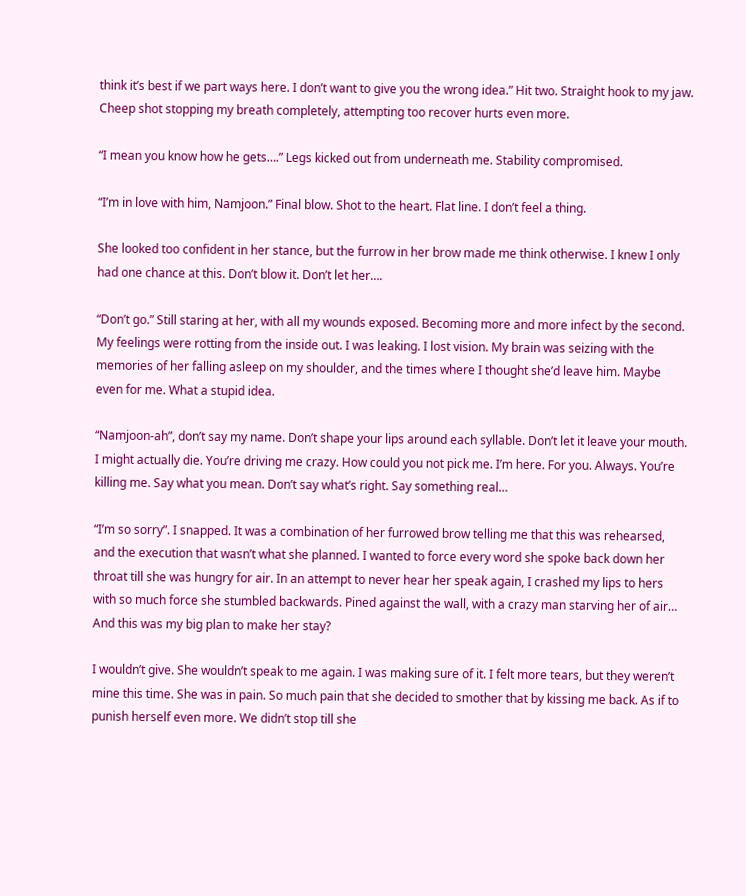think it’s best if we part ways here. I don’t want to give you the wrong idea.” Hit two. Straight hook to my jaw. Cheep shot stopping my breath completely, attempting too recover hurts even more.

“I mean you know how he gets….” Legs kicked out from underneath me. Stability compromised.

“I’m in love with him, Namjoon.” Final blow. Shot to the heart. Flat line. I don’t feel a thing.

She looked too confident in her stance, but the furrow in her brow made me think otherwise. I knew I only had one chance at this. Don’t blow it. Don’t let her….

“Don’t go.” Still staring at her, with all my wounds exposed. Becoming more and more infect by the second. My feelings were rotting from the inside out. I was leaking. I lost vision. My brain was seizing with the memories of her falling asleep on my shoulder, and the times where I thought she’d leave him. Maybe even for me. What a stupid idea.

“Namjoon-ah”, don’t say my name. Don’t shape your lips around each syllable. Don’t let it leave your mouth. I might actually die. You’re driving me crazy. How could you not pick me. I’m here. For you. Always. You’re killing me. Say what you mean. Don’t say what’s right. Say something real…

“I’m so sorry”. I snapped. It was a combination of her furrowed brow telling me that this was rehearsed, and the execution that wasn’t what she planned. I wanted to force every word she spoke back down her throat till she was hungry for air. In an attempt to never hear her speak again, I crashed my lips to hers with so much force she stumbled backwards. Pined against the wall, with a crazy man starving her of air… And this was my big plan to make her stay?

I wouldn’t give. She wouldn’t speak to me again. I was making sure of it. I felt more tears, but they weren’t mine this time. She was in pain. So much pain that she decided to smother that by kissing me back. As if to punish herself even more. We didn’t stop till she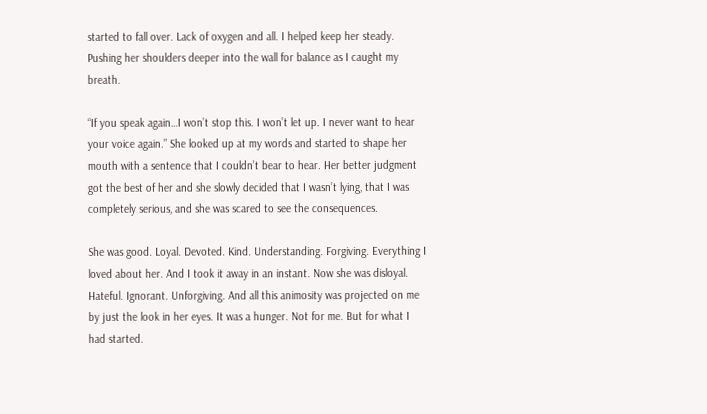started to fall over. Lack of oxygen and all. I helped keep her steady. Pushing her shoulders deeper into the wall for balance as I caught my breath.

“If you speak again…I won’t stop this. I won’t let up. I never want to hear your voice again.” She looked up at my words and started to shape her mouth with a sentence that I couldn’t bear to hear. Her better judgment got the best of her and she slowly decided that I wasn’t lying, that I was completely serious, and she was scared to see the consequences.

She was good. Loyal. Devoted. Kind. Understanding. Forgiving. Everything I loved about her. And I took it away in an instant. Now she was disloyal. Hateful. Ignorant. Unforgiving. And all this animosity was projected on me by just the look in her eyes. It was a hunger. Not for me. But for what I had started.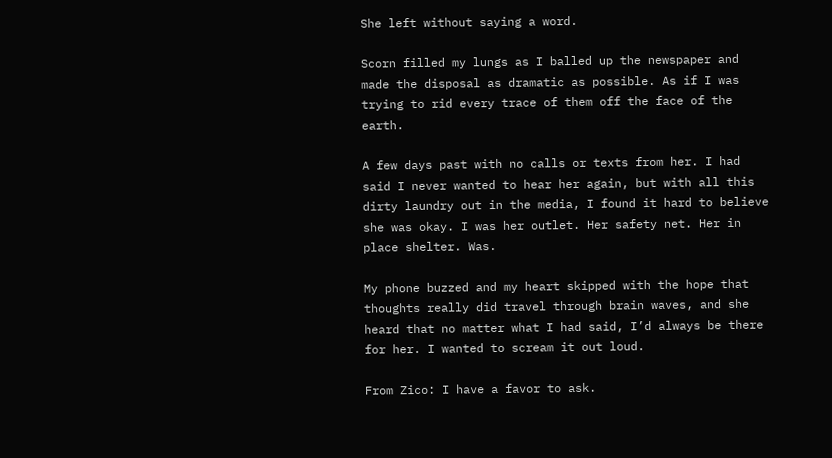She left without saying a word.

Scorn filled my lungs as I balled up the newspaper and made the disposal as dramatic as possible. As if I was trying to rid every trace of them off the face of the earth.

A few days past with no calls or texts from her. I had said I never wanted to hear her again, but with all this dirty laundry out in the media, I found it hard to believe she was okay. I was her outlet. Her safety net. Her in place shelter. Was.

My phone buzzed and my heart skipped with the hope that thoughts really did travel through brain waves, and she heard that no matter what I had said, I’d always be there for her. I wanted to scream it out loud.

From Zico: I have a favor to ask.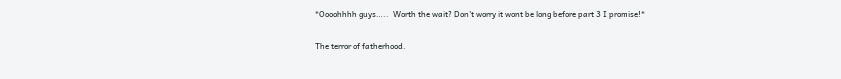*Oooohhhh guys…..  Worth the wait? Don’t worry it wont be long before part 3 I promise!*

The terror of fatherhood.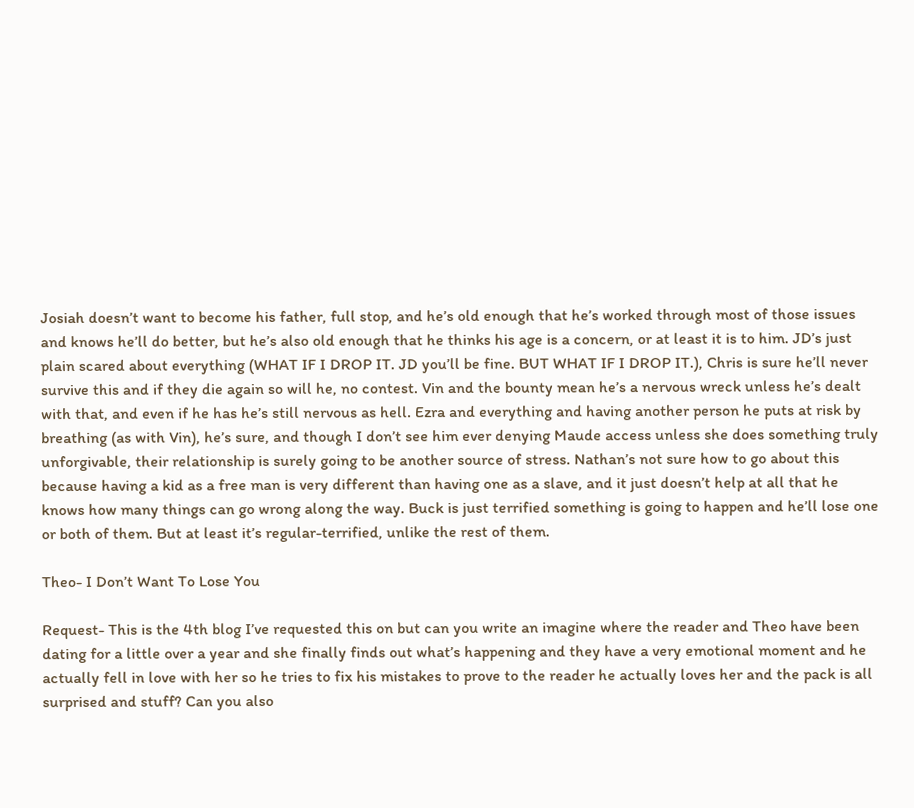Josiah doesn’t want to become his father, full stop, and he’s old enough that he’s worked through most of those issues and knows he’ll do better, but he’s also old enough that he thinks his age is a concern, or at least it is to him. JD’s just plain scared about everything (WHAT IF I DROP IT. JD you’ll be fine. BUT WHAT IF I DROP IT.), Chris is sure he’ll never survive this and if they die again so will he, no contest. Vin and the bounty mean he’s a nervous wreck unless he’s dealt with that, and even if he has he’s still nervous as hell. Ezra and everything and having another person he puts at risk by breathing (as with Vin), he’s sure, and though I don’t see him ever denying Maude access unless she does something truly unforgivable, their relationship is surely going to be another source of stress. Nathan’s not sure how to go about this because having a kid as a free man is very different than having one as a slave, and it just doesn’t help at all that he knows how many things can go wrong along the way. Buck is just terrified something is going to happen and he’ll lose one or both of them. But at least it’s regular-terrified, unlike the rest of them.

Theo- I Don’t Want To Lose You

Request- This is the 4th blog I’ve requested this on but can you write an imagine where the reader and Theo have been dating for a little over a year and she finally finds out what’s happening and they have a very emotional moment and he actually fell in love with her so he tries to fix his mistakes to prove to the reader he actually loves her and the pack is all surprised and stuff? Can you also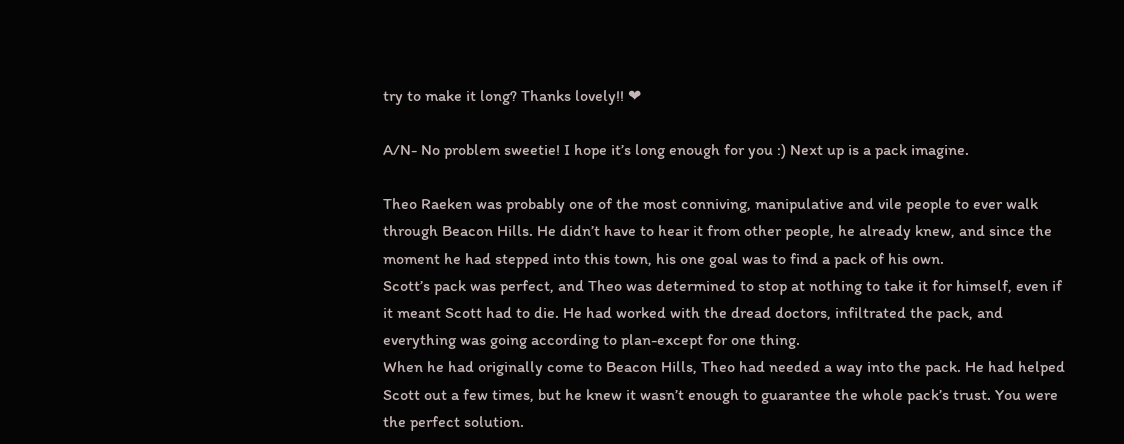try to make it long? Thanks lovely!! ❤

A/N- No problem sweetie! I hope it’s long enough for you :) Next up is a pack imagine.

Theo Raeken was probably one of the most conniving, manipulative and vile people to ever walk through Beacon Hills. He didn’t have to hear it from other people, he already knew, and since the moment he had stepped into this town, his one goal was to find a pack of his own.
Scott’s pack was perfect, and Theo was determined to stop at nothing to take it for himself, even if it meant Scott had to die. He had worked with the dread doctors, infiltrated the pack, and everything was going according to plan-except for one thing.
When he had originally come to Beacon Hills, Theo had needed a way into the pack. He had helped Scott out a few times, but he knew it wasn’t enough to guarantee the whole pack’s trust. You were the perfect solution.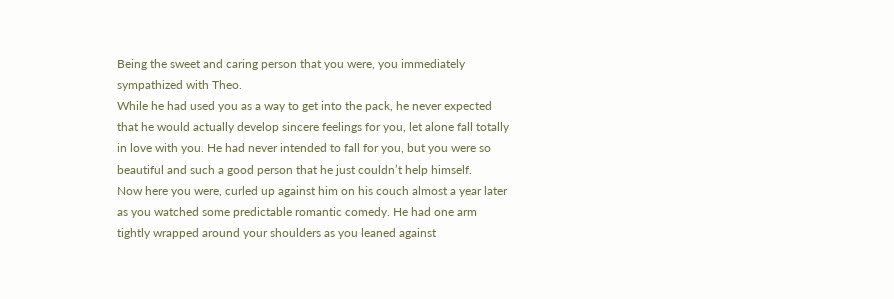Being the sweet and caring person that you were, you immediately sympathized with Theo.
While he had used you as a way to get into the pack, he never expected that he would actually develop sincere feelings for you, let alone fall totally in love with you. He had never intended to fall for you, but you were so beautiful and such a good person that he just couldn’t help himself.
Now here you were, curled up against him on his couch almost a year later as you watched some predictable romantic comedy. He had one arm tightly wrapped around your shoulders as you leaned against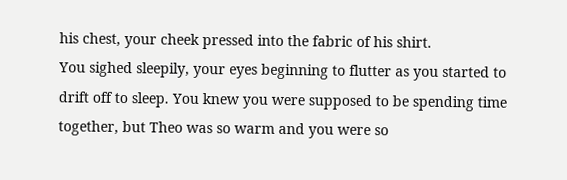his chest, your cheek pressed into the fabric of his shirt.
You sighed sleepily, your eyes beginning to flutter as you started to drift off to sleep. You knew you were supposed to be spending time together, but Theo was so warm and you were so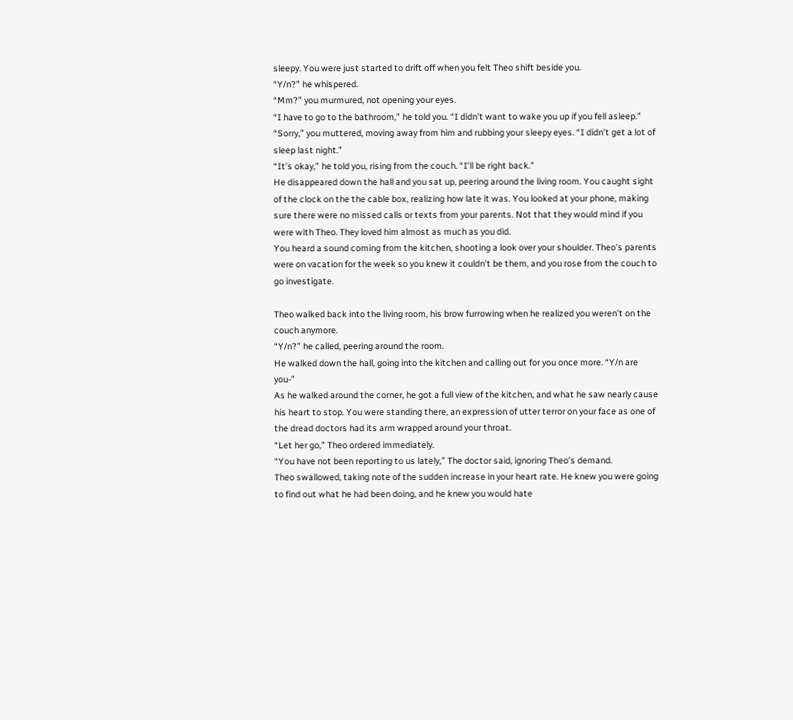sleepy. You were just started to drift off when you felt Theo shift beside you.
“Y/n?” he whispered.
“Mm?” you murmured, not opening your eyes.
“I have to go to the bathroom,” he told you. “I didn’t want to wake you up if you fell asleep.”
“Sorry,” you muttered, moving away from him and rubbing your sleepy eyes. “I didn’t get a lot of sleep last night.”
“It’s okay,” he told you, rising from the couch. “I’ll be right back.”
He disappeared down the hall and you sat up, peering around the living room. You caught sight of the clock on the the cable box, realizing how late it was. You looked at your phone, making sure there were no missed calls or texts from your parents. Not that they would mind if you were with Theo. They loved him almost as much as you did.
You heard a sound coming from the kitchen, shooting a look over your shoulder. Theo’s parents were on vacation for the week so you knew it couldn’t be them, and you rose from the couch to go investigate.

Theo walked back into the living room, his brow furrowing when he realized you weren’t on the couch anymore.
“Y/n?” he called, peering around the room.
He walked down the hall, going into the kitchen and calling out for you once more. “Y/n are you-”
As he walked around the corner, he got a full view of the kitchen, and what he saw nearly cause his heart to stop. You were standing there, an expression of utter terror on your face as one of the dread doctors had its arm wrapped around your throat.
“Let her go,” Theo ordered immediately.
“You have not been reporting to us lately,” The doctor said, ignoring Theo’s demand.
Theo swallowed, taking note of the sudden increase in your heart rate. He knew you were going to find out what he had been doing, and he knew you would hate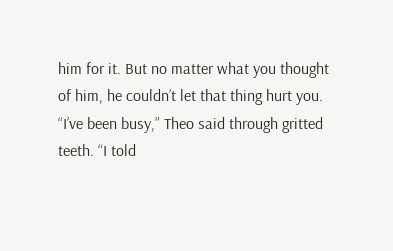him for it. But no matter what you thought of him, he couldn’t let that thing hurt you.
“I’ve been busy,” Theo said through gritted teeth. “I told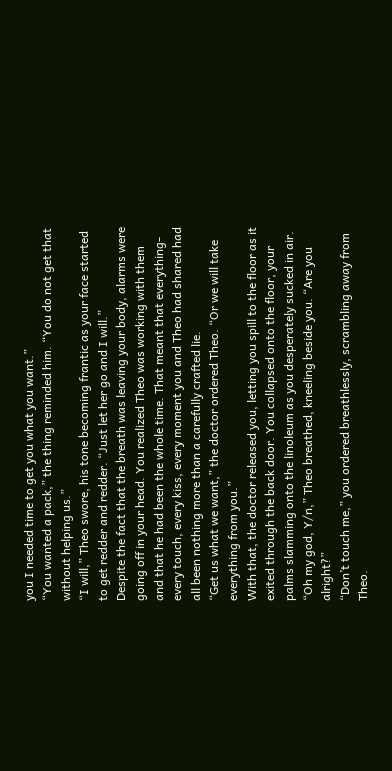you I needed time to get you what you want.”
“You wanted a pack,” the thing reminded him. “You do not get that without helping us.”
“I will,” Theo swore, his tone becoming frantic as your face started to get redder and redder. “Just let her go and I will.”
Despite the fact that the breath was leaving your body, alarms were going off in your head. You realized Theo was working with them and that he had been the whole time. That meant that everything-every touch, every kiss, every moment you and Theo had shared had all been nothing more than a carefully crafted lie.
“Get us what we want,” the doctor ordered Theo. “Or we will take everything from you.”
With that, the doctor released you, letting you spill to the floor as it exited through the back door. You collapsed onto the floor, your palms slamming onto the linoleum as you desperately sucked in air.
“Oh my god, Y/n,” Theo breathed, kneeling beside you. “Are you alright?”
“Don’t touch me,” you ordered breathlessly, scrambling away from Theo.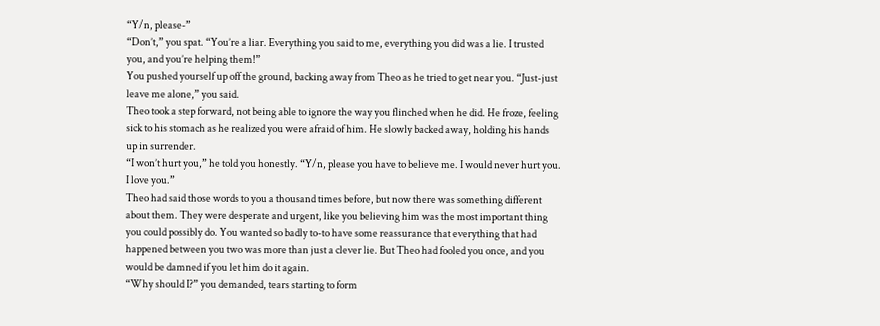“Y/n, please-”
“Don’t,” you spat. “You’re a liar. Everything you said to me, everything you did was a lie. I trusted you, and you’re helping them!”
You pushed yourself up off the ground, backing away from Theo as he tried to get near you. “Just-just leave me alone,” you said.
Theo took a step forward, not being able to ignore the way you flinched when he did. He froze, feeling sick to his stomach as he realized you were afraid of him. He slowly backed away, holding his hands up in surrender.
“I won’t hurt you,” he told you honestly. “Y/n, please you have to believe me. I would never hurt you. I love you.”
Theo had said those words to you a thousand times before, but now there was something different about them. They were desperate and urgent, like you believing him was the most important thing you could possibly do. You wanted so badly to-to have some reassurance that everything that had happened between you two was more than just a clever lie. But Theo had fooled you once, and you would be damned if you let him do it again.
“Why should I?” you demanded, tears starting to form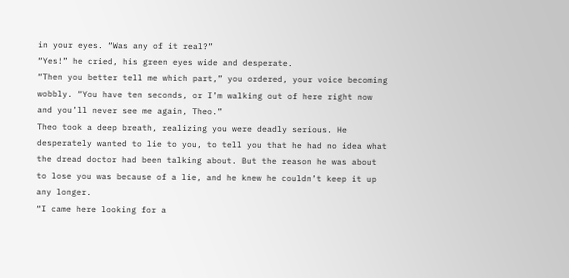in your eyes. “Was any of it real?”
“Yes!” he cried, his green eyes wide and desperate.
“Then you better tell me which part,” you ordered, your voice becoming wobbly. “You have ten seconds, or I’m walking out of here right now and you’ll never see me again, Theo.”
Theo took a deep breath, realizing you were deadly serious. He desperately wanted to lie to you, to tell you that he had no idea what the dread doctor had been talking about. But the reason he was about to lose you was because of a lie, and he knew he couldn’t keep it up any longer.
“I came here looking for a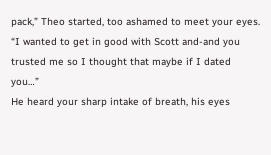pack,” Theo started, too ashamed to meet your eyes. “I wanted to get in good with Scott and-and you trusted me so I thought that maybe if I dated you…”
He heard your sharp intake of breath, his eyes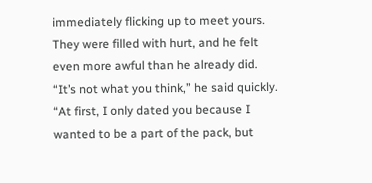immediately flicking up to meet yours. They were filled with hurt, and he felt even more awful than he already did.
“It’s not what you think,” he said quickly. “At first, I only dated you because I wanted to be a part of the pack, but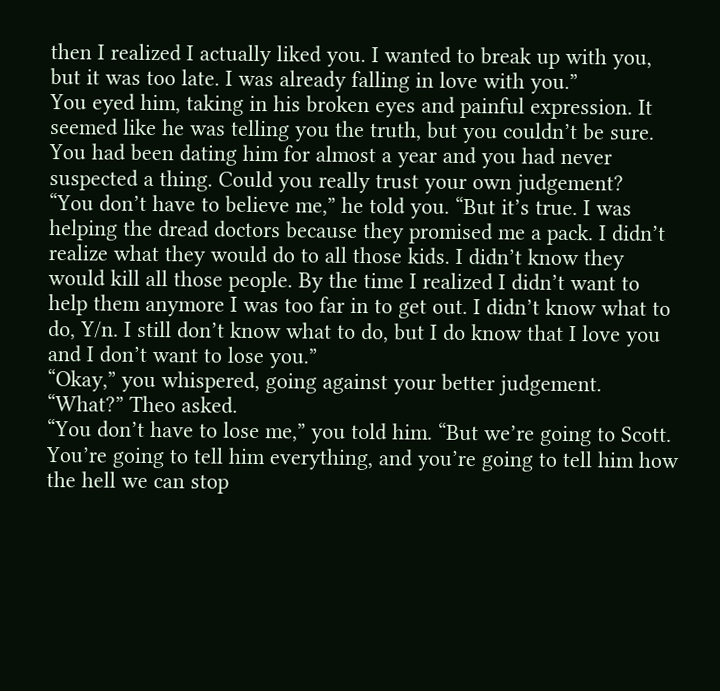then I realized I actually liked you. I wanted to break up with you, but it was too late. I was already falling in love with you.”
You eyed him, taking in his broken eyes and painful expression. It seemed like he was telling you the truth, but you couldn’t be sure. You had been dating him for almost a year and you had never suspected a thing. Could you really trust your own judgement?
“You don’t have to believe me,” he told you. “But it’s true. I was helping the dread doctors because they promised me a pack. I didn’t realize what they would do to all those kids. I didn’t know they would kill all those people. By the time I realized I didn’t want to help them anymore I was too far in to get out. I didn’t know what to do, Y/n. I still don’t know what to do, but I do know that I love you and I don’t want to lose you.”
“Okay,” you whispered, going against your better judgement.
“What?” Theo asked.
“You don’t have to lose me,” you told him. “But we’re going to Scott. You’re going to tell him everything, and you’re going to tell him how the hell we can stop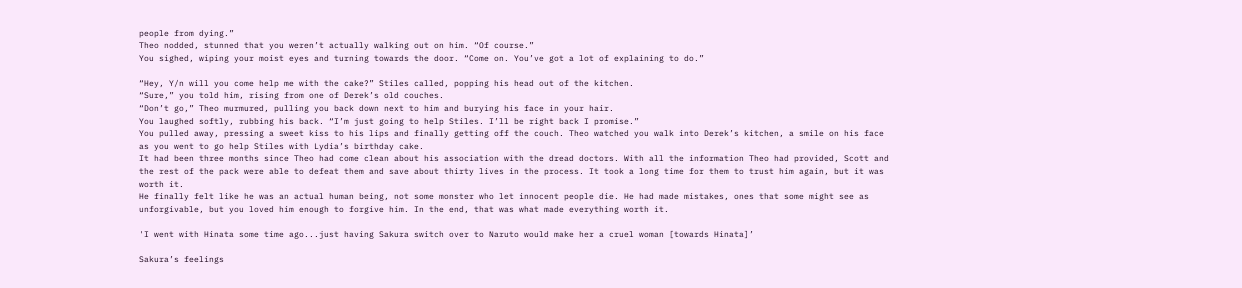people from dying.”
Theo nodded, stunned that you weren’t actually walking out on him. “Of course.”
You sighed, wiping your moist eyes and turning towards the door. “Come on. You’ve got a lot of explaining to do.”

“Hey, Y/n will you come help me with the cake?” Stiles called, popping his head out of the kitchen.
“Sure,” you told him, rising from one of Derek’s old couches.
“Don’t go,” Theo murmured, pulling you back down next to him and burying his face in your hair.
You laughed softly, rubbing his back. “I’m just going to help Stiles. I’ll be right back I promise.”
You pulled away, pressing a sweet kiss to his lips and finally getting off the couch. Theo watched you walk into Derek’s kitchen, a smile on his face as you went to go help Stiles with Lydia’s birthday cake.
It had been three months since Theo had come clean about his association with the dread doctors. With all the information Theo had provided, Scott and the rest of the pack were able to defeat them and save about thirty lives in the process. It took a long time for them to trust him again, but it was worth it.
He finally felt like he was an actual human being, not some monster who let innocent people die. He had made mistakes, ones that some might see as unforgivable, but you loved him enough to forgive him. In the end, that was what made everything worth it.

'I went with Hinata some time ago...just having Sakura switch over to Naruto would make her a cruel woman [towards Hinata]’

Sakura’s feelings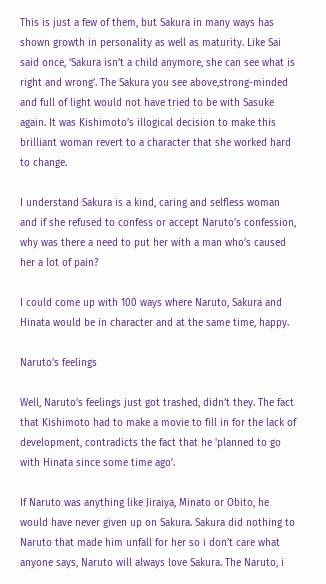This is just a few of them, but Sakura in many ways has shown growth in personality as well as maturity. Like Sai said once, ‘Sakura isn’t a child anymore, she can see what is right and wrong’. The Sakura you see above,strong-minded and full of light would not have tried to be with Sasuke again. It was Kishimoto’s illogical decision to make this brilliant woman revert to a character that she worked hard to change.

I understand Sakura is a kind, caring and selfless woman and if she refused to confess or accept Naruto’s confession, why was there a need to put her with a man who’s caused her a lot of pain?

I could come up with 100 ways where Naruto, Sakura and Hinata would be in character and at the same time, happy.

Naruto’s feelings

Well, Naruto’s feelings just got trashed, didn’t they. The fact that Kishimoto had to make a movie to fill in for the lack of development, contradicts the fact that he 'planned to go with Hinata since some time ago’.

If Naruto was anything like Jiraiya, Minato or Obito, he would have never given up on Sakura. Sakura did nothing to Naruto that made him unfall for her so i don’t care what anyone says, Naruto will always love Sakura. The Naruto, i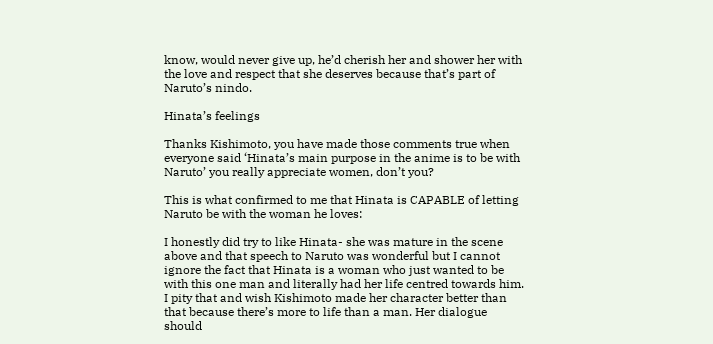know, would never give up, he’d cherish her and shower her with the love and respect that she deserves because that’s part of Naruto’s nindo.

Hinata’s feelings

Thanks Kishimoto, you have made those comments true when everyone said ‘Hinata’s main purpose in the anime is to be with Naruto’ you really appreciate women, don’t you?

This is what confirmed to me that Hinata is CAPABLE of letting Naruto be with the woman he loves:

I honestly did try to like Hinata- she was mature in the scene above and that speech to Naruto was wonderful but I cannot ignore the fact that Hinata is a woman who just wanted to be with this one man and literally had her life centred towards him. I pity that and wish Kishimoto made her character better than that because there’s more to life than a man. Her dialogue should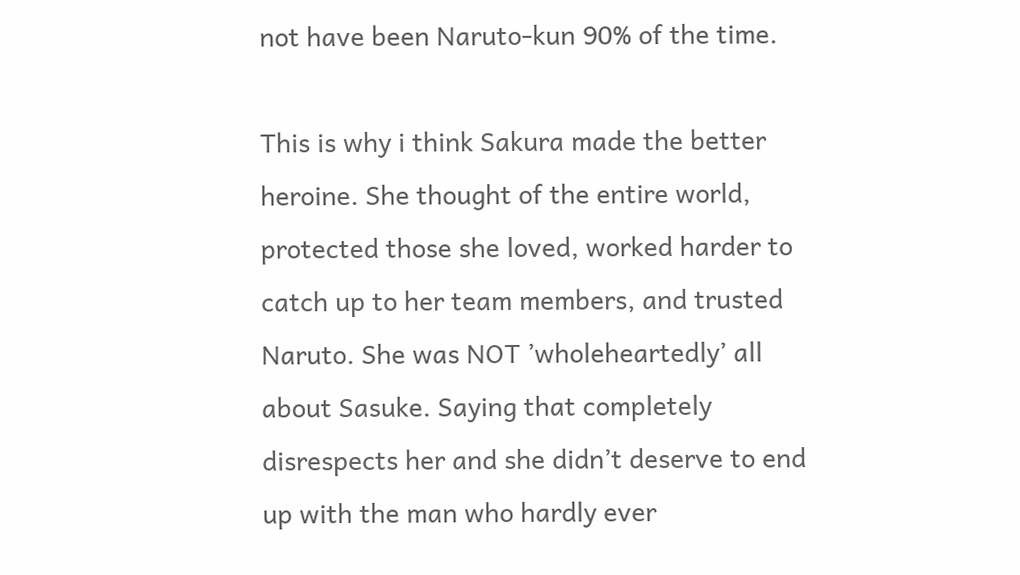not have been Naruto-kun 90% of the time.

This is why i think Sakura made the better heroine. She thought of the entire world, protected those she loved, worked harder to catch up to her team members, and trusted Naruto. She was NOT ’wholeheartedly’ all about Sasuke. Saying that completely disrespects her and she didn’t deserve to end up with the man who hardly ever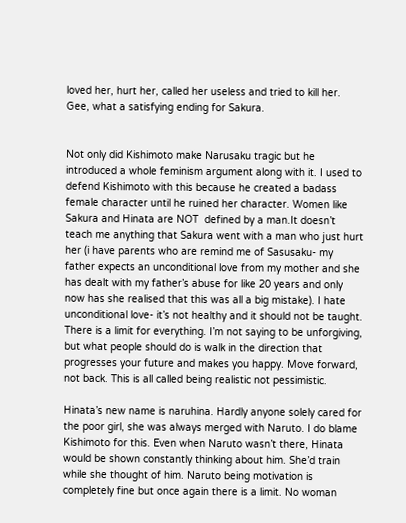loved her, hurt her, called her useless and tried to kill her. Gee, what a satisfying ending for Sakura.


Not only did Kishimoto make Narusaku tragic but he introduced a whole feminism argument along with it. I used to defend Kishimoto with this because he created a badass female character until he ruined her character. Women like Sakura and Hinata are NOT  defined by a man.It doesn’t teach me anything that Sakura went with a man who just hurt her (i have parents who are remind me of Sasusaku- my father expects an unconditional love from my mother and she has dealt with my father’s abuse for like 20 years and only now has she realised that this was all a big mistake). I hate unconditional love- it’s not healthy and it should not be taught. There is a limit for everything. I’m not saying to be unforgiving, but what people should do is walk in the direction that progresses your future and makes you happy. Move forward, not back. This is all called being realistic not pessimistic.

Hinata’s new name is naruhina. Hardly anyone solely cared for the poor girl, she was always merged with Naruto. I do blame Kishimoto for this. Even when Naruto wasn’t there, Hinata would be shown constantly thinking about him. She’d train while she thought of him. Naruto being motivation is completely fine but once again there is a limit. No woman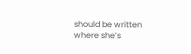should be written where she’s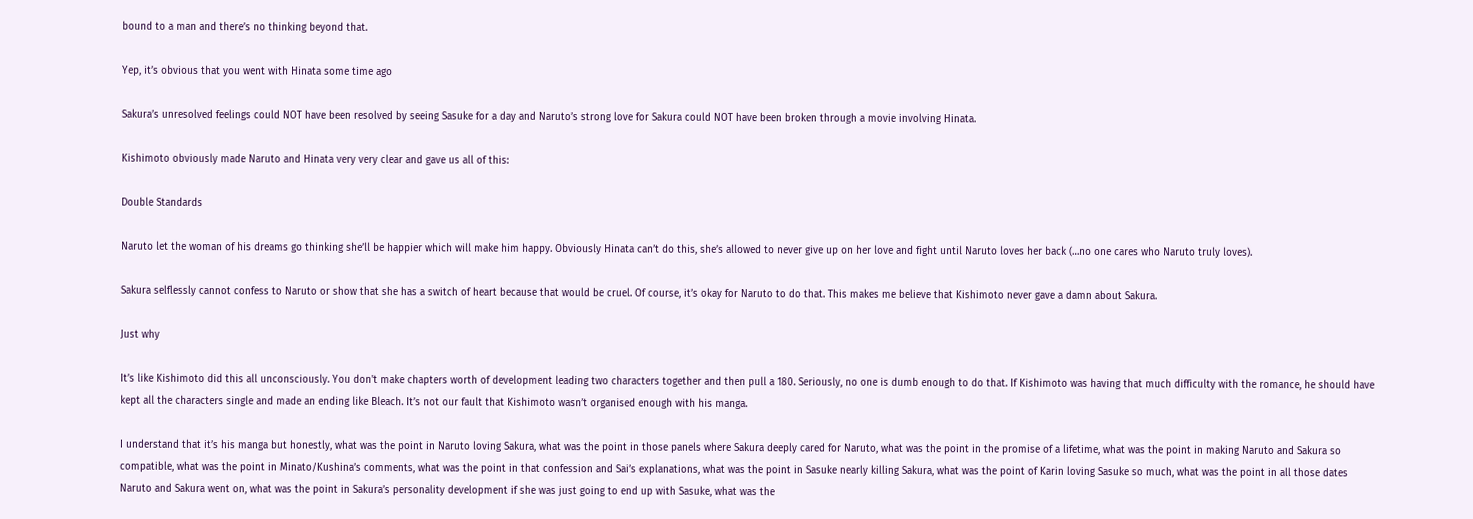bound to a man and there’s no thinking beyond that.

Yep, it’s obvious that you went with Hinata some time ago

Sakura’s unresolved feelings could NOT have been resolved by seeing Sasuke for a day and Naruto’s strong love for Sakura could NOT have been broken through a movie involving Hinata.

Kishimoto obviously made Naruto and Hinata very very clear and gave us all of this:

Double Standards

Naruto let the woman of his dreams go thinking she’ll be happier which will make him happy. Obviously Hinata can’t do this, she’s allowed to never give up on her love and fight until Naruto loves her back (…no one cares who Naruto truly loves).

Sakura selflessly cannot confess to Naruto or show that she has a switch of heart because that would be cruel. Of course, it’s okay for Naruto to do that. This makes me believe that Kishimoto never gave a damn about Sakura.

Just why

It’s like Kishimoto did this all unconsciously. You don't make chapters worth of development leading two characters together and then pull a 180. Seriously, no one is dumb enough to do that. If Kishimoto was having that much difficulty with the romance, he should have kept all the characters single and made an ending like Bleach. It’s not our fault that Kishimoto wasn’t organised enough with his manga.

I understand that it’s his manga but honestly, what was the point in Naruto loving Sakura, what was the point in those panels where Sakura deeply cared for Naruto, what was the point in the promise of a lifetime, what was the point in making Naruto and Sakura so compatible, what was the point in Minato/Kushina’s comments, what was the point in that confession and Sai’s explanations, what was the point in Sasuke nearly killing Sakura, what was the point of Karin loving Sasuke so much, what was the point in all those dates Naruto and Sakura went on, what was the point in Sakura’s personality development if she was just going to end up with Sasuke, what was the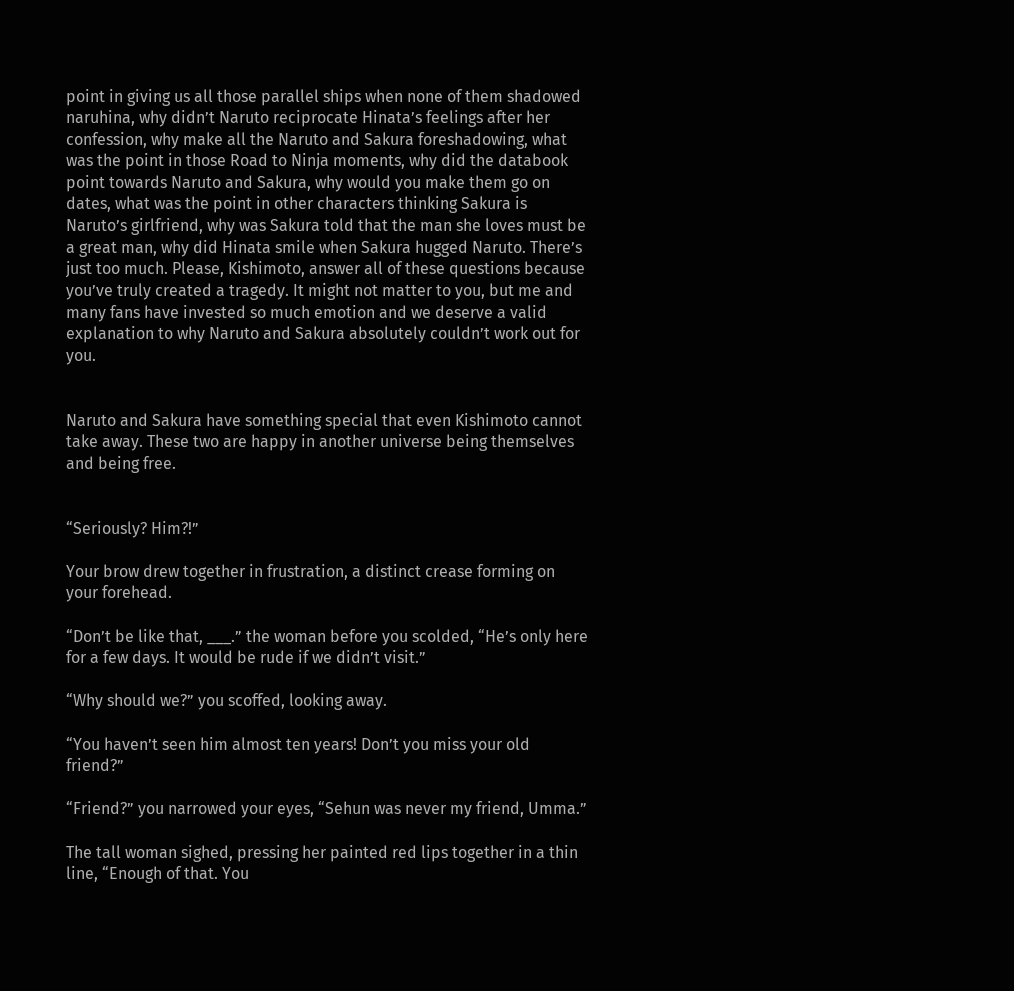point in giving us all those parallel ships when none of them shadowed naruhina, why didn’t Naruto reciprocate Hinata’s feelings after her confession, why make all the Naruto and Sakura foreshadowing, what was the point in those Road to Ninja moments, why did the databook point towards Naruto and Sakura, why would you make them go on dates, what was the point in other characters thinking Sakura is Naruto’s girlfriend, why was Sakura told that the man she loves must be a great man, why did Hinata smile when Sakura hugged Naruto. There’s just too much. Please, Kishimoto, answer all of these questions because you’ve truly created a tragedy. It might not matter to you, but me and many fans have invested so much emotion and we deserve a valid explanation to why Naruto and Sakura absolutely couldn’t work out for you.


Naruto and Sakura have something special that even Kishimoto cannot take away. These two are happy in another universe being themselves and being free.


“Seriously? Him?!”

Your brow drew together in frustration, a distinct crease forming on your forehead.

“Don’t be like that, ___.” the woman before you scolded, “He’s only here for a few days. It would be rude if we didn’t visit.”

“Why should we?” you scoffed, looking away.

“You haven’t seen him almost ten years! Don’t you miss your old friend?”

“Friend?” you narrowed your eyes, “Sehun was never my friend, Umma.”

The tall woman sighed, pressing her painted red lips together in a thin line, “Enough of that. You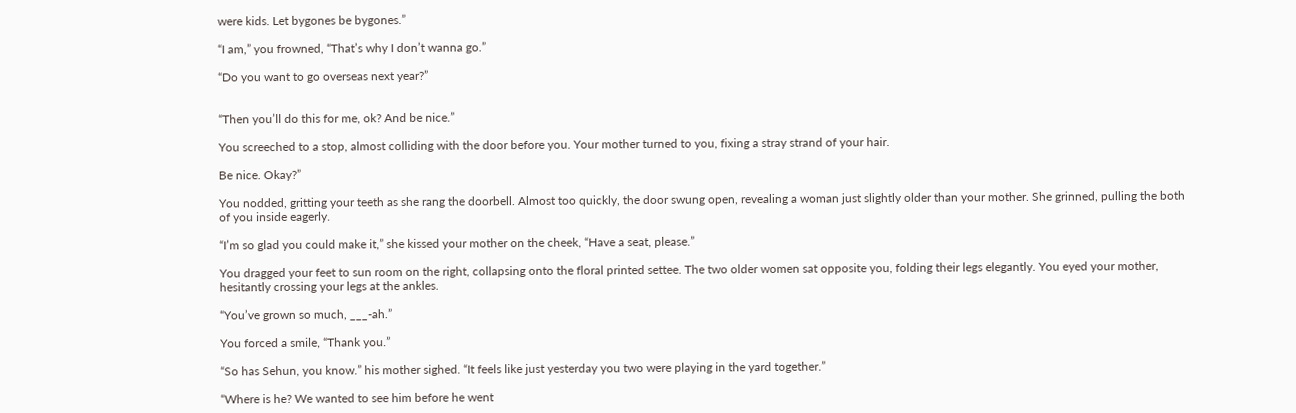were kids. Let bygones be bygones.”

“I am,” you frowned, “That’s why I don’t wanna go.”

“Do you want to go overseas next year?”


“Then you’ll do this for me, ok? And be nice.”

You screeched to a stop, almost colliding with the door before you. Your mother turned to you, fixing a stray strand of your hair.

Be nice. Okay?”

You nodded, gritting your teeth as she rang the doorbell. Almost too quickly, the door swung open, revealing a woman just slightly older than your mother. She grinned, pulling the both of you inside eagerly.

“I’m so glad you could make it,” she kissed your mother on the cheek, “Have a seat, please.”

You dragged your feet to sun room on the right, collapsing onto the floral printed settee. The two older women sat opposite you, folding their legs elegantly. You eyed your mother, hesitantly crossing your legs at the ankles.

“You’ve grown so much, ___-ah.”

You forced a smile, “Thank you.”

“So has Sehun, you know.” his mother sighed. “It feels like just yesterday you two were playing in the yard together.”

“Where is he? We wanted to see him before he went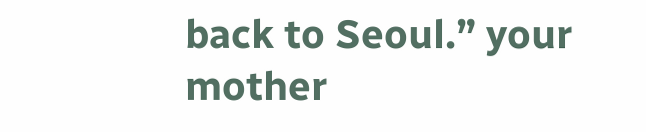back to Seoul.” your mother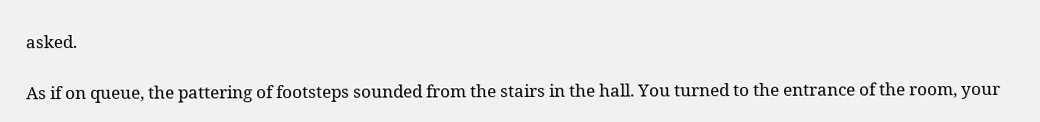asked.

As if on queue, the pattering of footsteps sounded from the stairs in the hall. You turned to the entrance of the room, your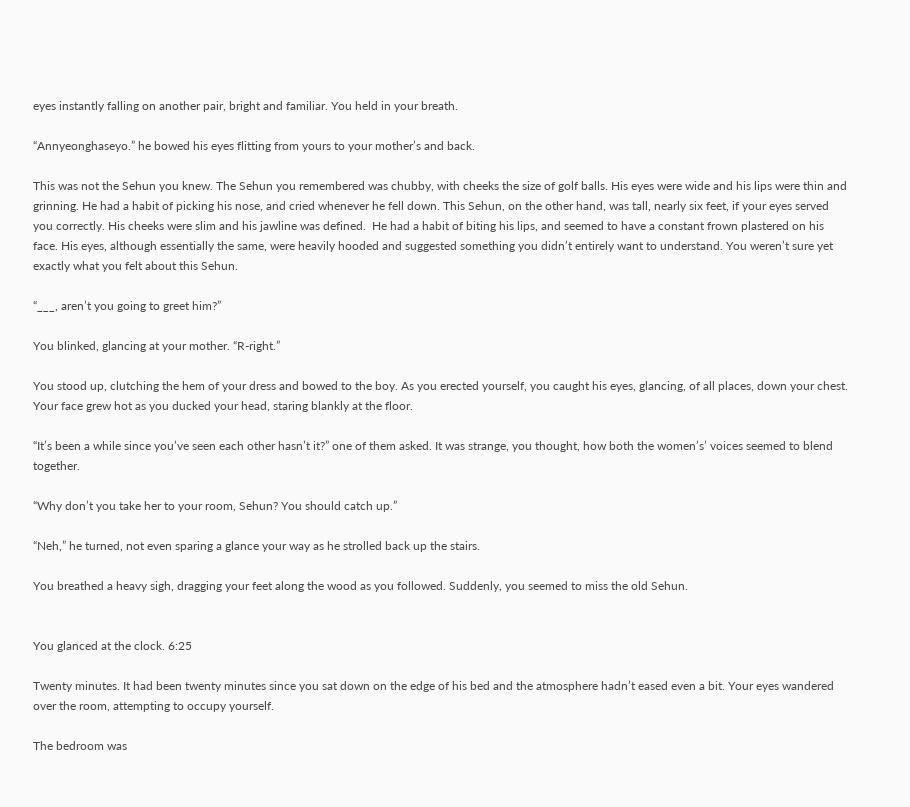eyes instantly falling on another pair, bright and familiar. You held in your breath.

“Annyeonghaseyo.” he bowed his eyes flitting from yours to your mother’s and back.

This was not the Sehun you knew. The Sehun you remembered was chubby, with cheeks the size of golf balls. His eyes were wide and his lips were thin and grinning. He had a habit of picking his nose, and cried whenever he fell down. This Sehun, on the other hand, was tall, nearly six feet, if your eyes served you correctly. His cheeks were slim and his jawline was defined.  He had a habit of biting his lips, and seemed to have a constant frown plastered on his face. His eyes, although essentially the same, were heavily hooded and suggested something you didn’t entirely want to understand. You weren’t sure yet exactly what you felt about this Sehun.

“___, aren’t you going to greet him?”

You blinked, glancing at your mother. “R-right.”

You stood up, clutching the hem of your dress and bowed to the boy. As you erected yourself, you caught his eyes, glancing, of all places, down your chest. Your face grew hot as you ducked your head, staring blankly at the floor.

“It’s been a while since you’ve seen each other hasn’t it?” one of them asked. It was strange, you thought, how both the women’s’ voices seemed to blend together.

“Why don’t you take her to your room, Sehun? You should catch up.”

“Neh,” he turned, not even sparing a glance your way as he strolled back up the stairs.

You breathed a heavy sigh, dragging your feet along the wood as you followed. Suddenly, you seemed to miss the old Sehun.


You glanced at the clock. 6:25

Twenty minutes. It had been twenty minutes since you sat down on the edge of his bed and the atmosphere hadn’t eased even a bit. Your eyes wandered over the room, attempting to occupy yourself.

The bedroom was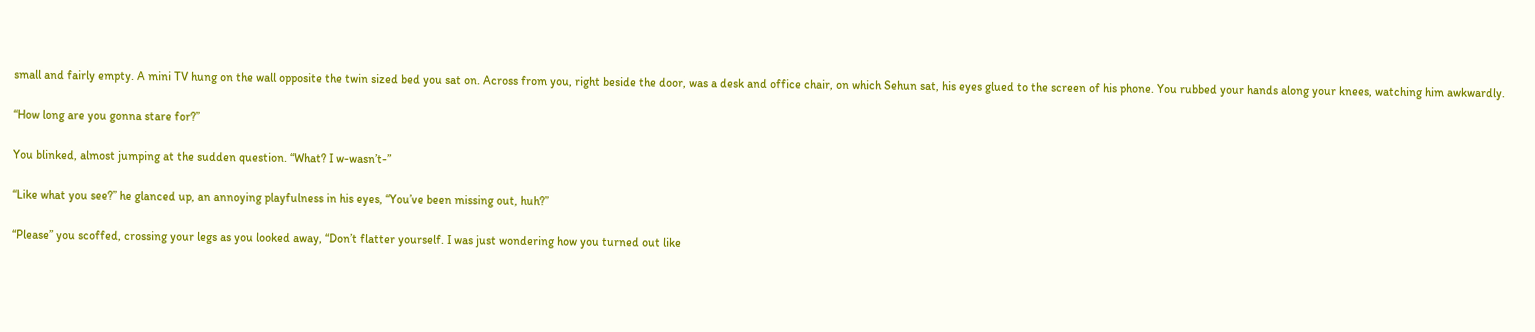small and fairly empty. A mini TV hung on the wall opposite the twin sized bed you sat on. Across from you, right beside the door, was a desk and office chair, on which Sehun sat, his eyes glued to the screen of his phone. You rubbed your hands along your knees, watching him awkwardly.

“How long are you gonna stare for?”

You blinked, almost jumping at the sudden question. “What? I w-wasn’t-”

“Like what you see?” he glanced up, an annoying playfulness in his eyes, “You’ve been missing out, huh?”

“Please” you scoffed, crossing your legs as you looked away, “Don’t flatter yourself. I was just wondering how you turned out like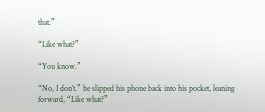that.”

“Like what?”

“You know.”

“No, I don’t.” he slipped his phone back into his pocket, leaning forward, “Like what?”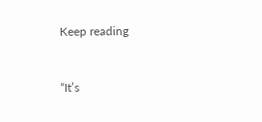Keep reading


“It’s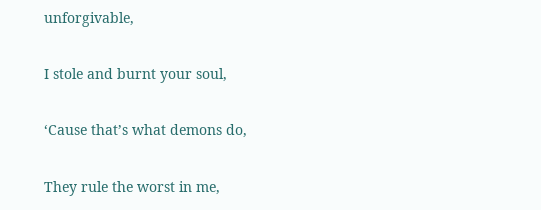unforgivable,

I stole and burnt your soul,

‘Cause that’s what demons do,

They rule the worst in me,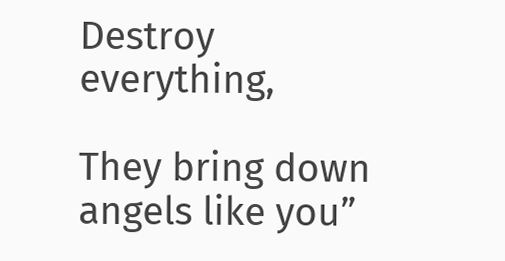Destroy everything,

They bring down angels like you”